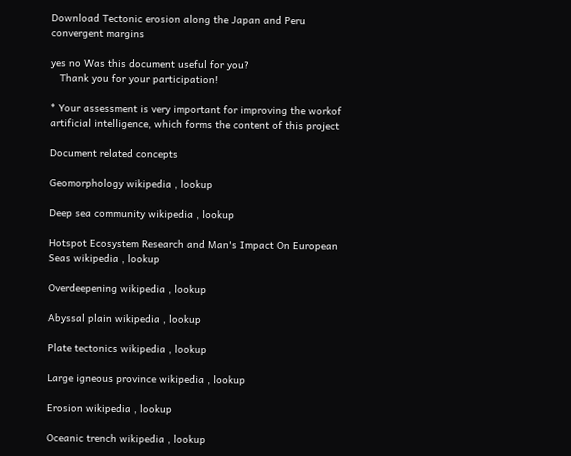Download Tectonic erosion along the Japan and Peru convergent margins

yes no Was this document useful for you?
   Thank you for your participation!

* Your assessment is very important for improving the workof artificial intelligence, which forms the content of this project

Document related concepts

Geomorphology wikipedia , lookup

Deep sea community wikipedia , lookup

Hotspot Ecosystem Research and Man's Impact On European Seas wikipedia , lookup

Overdeepening wikipedia , lookup

Abyssal plain wikipedia , lookup

Plate tectonics wikipedia , lookup

Large igneous province wikipedia , lookup

Erosion wikipedia , lookup

Oceanic trench wikipedia , lookup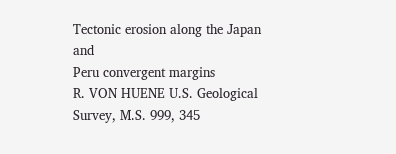Tectonic erosion along the Japan and
Peru convergent margins
R. VON HUENE U.S. Geological Survey, M.S. 999, 345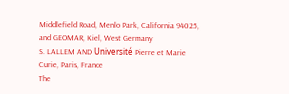Middlefield Road, Menlo Park, California 94025, and GEOMAR, Kiel, West Germany
S. LALLEM AND Université Pierre et Marie Curie, Paris, France
The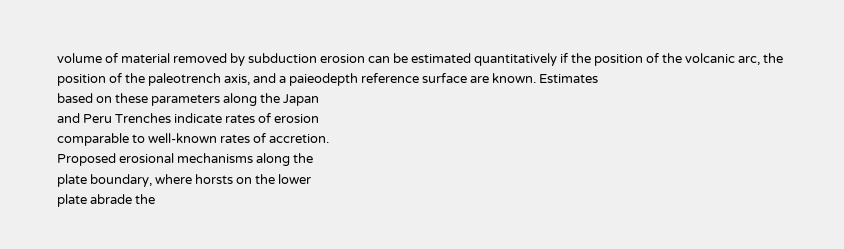volume of material removed by subduction erosion can be estimated quantitatively if the position of the volcanic arc, the
position of the paleotrench axis, and a paieodepth reference surface are known. Estimates
based on these parameters along the Japan
and Peru Trenches indicate rates of erosion
comparable to well-known rates of accretion.
Proposed erosional mechanisms along the
plate boundary, where horsts on the lower
plate abrade the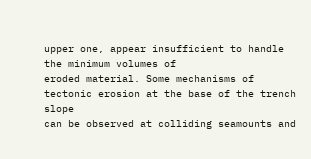upper one, appear insufficient to handle the minimum volumes of
eroded material. Some mechanisms of tectonic erosion at the base of the trench slope
can be observed at colliding seamounts and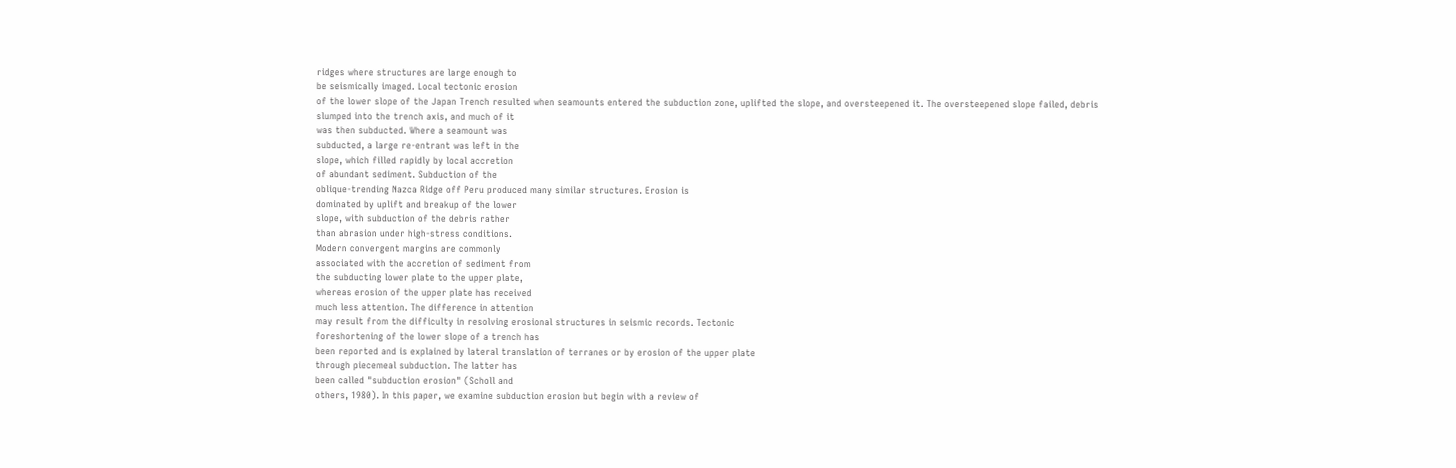ridges where structures are large enough to
be seismically imaged. Local tectonic erosion
of the lower slope of the Japan Trench resulted when seamounts entered the subduction zone, uplifted the slope, and oversteepened it. The oversteepened slope failed, debris
slumped into the trench axis, and much of it
was then subducted. Where a seamount was
subducted, a large re-entrant was left in the
slope, which filled rapidly by local accretion
of abundant sediment. Subduction of the
oblique-trending Nazca Ridge off Peru produced many similar structures. Erosion is
dominated by uplift and breakup of the lower
slope, with subduction of the debris rather
than abrasion under high-stress conditions.
Modern convergent margins are commonly
associated with the accretion of sediment from
the subducting lower plate to the upper plate,
whereas erosion of the upper plate has received
much less attention. The difference in attention
may result from the difficulty in resolving erosional structures in seismic records. Tectonic
foreshortening of the lower slope of a trench has
been reported and is explained by lateral translation of terranes or by erosion of the upper plate
through piecemeal subduction. The latter has
been called "subduction erosion" (Scholl and
others, 1980). In this paper, we examine subduction erosion but begin with a review of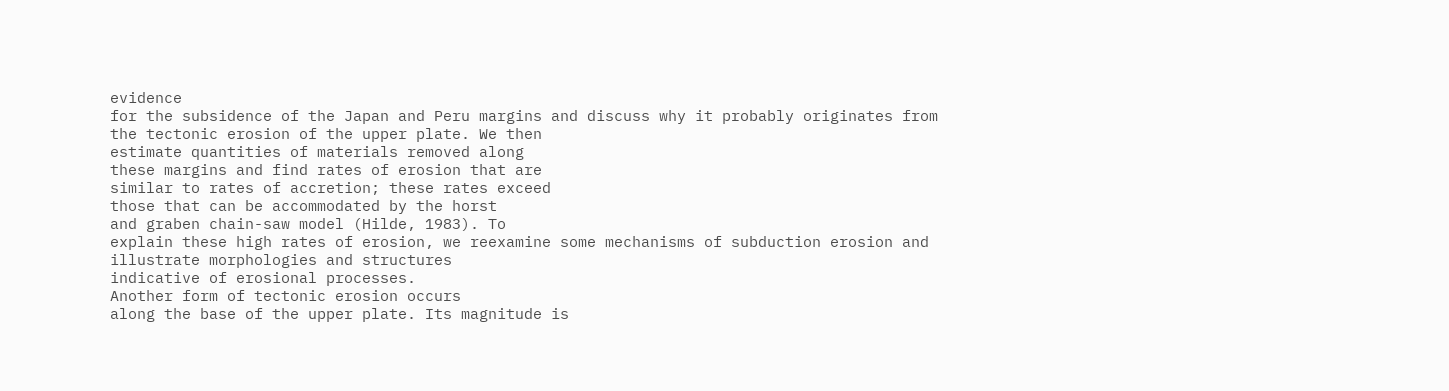evidence
for the subsidence of the Japan and Peru margins and discuss why it probably originates from
the tectonic erosion of the upper plate. We then
estimate quantities of materials removed along
these margins and find rates of erosion that are
similar to rates of accretion; these rates exceed
those that can be accommodated by the horst
and graben chain-saw model (Hilde, 1983). To
explain these high rates of erosion, we reexamine some mechanisms of subduction erosion and illustrate morphologies and structures
indicative of erosional processes.
Another form of tectonic erosion occurs
along the base of the upper plate. Its magnitude is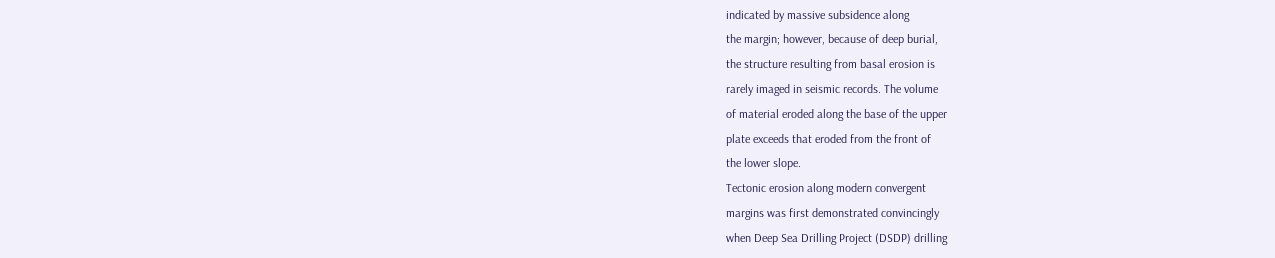indicated by massive subsidence along
the margin; however, because of deep burial,
the structure resulting from basal erosion is
rarely imaged in seismic records. The volume
of material eroded along the base of the upper
plate exceeds that eroded from the front of
the lower slope.
Tectonic erosion along modern convergent
margins was first demonstrated convincingly
when Deep Sea Drilling Project (DSDP) drilling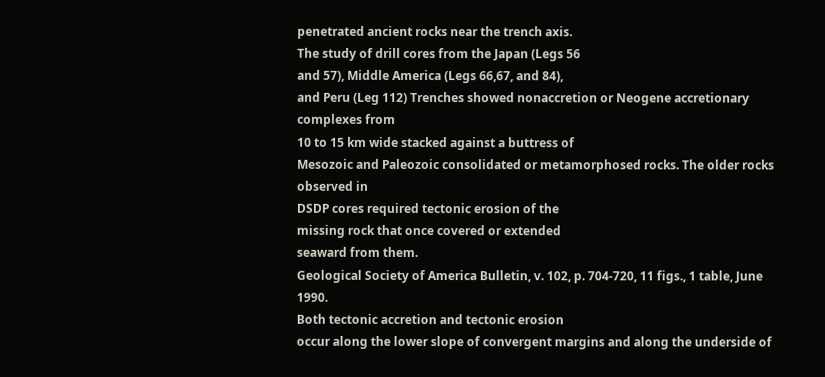penetrated ancient rocks near the trench axis.
The study of drill cores from the Japan (Legs 56
and 57), Middle America (Legs 66,67, and 84),
and Peru (Leg 112) Trenches showed nonaccretion or Neogene accretionary complexes from
10 to 15 km wide stacked against a buttress of
Mesozoic and Paleozoic consolidated or metamorphosed rocks. The older rocks observed in
DSDP cores required tectonic erosion of the
missing rock that once covered or extended
seaward from them.
Geological Society of America Bulletin, v. 102, p. 704-720, 11 figs., 1 table, June 1990.
Both tectonic accretion and tectonic erosion
occur along the lower slope of convergent margins and along the underside of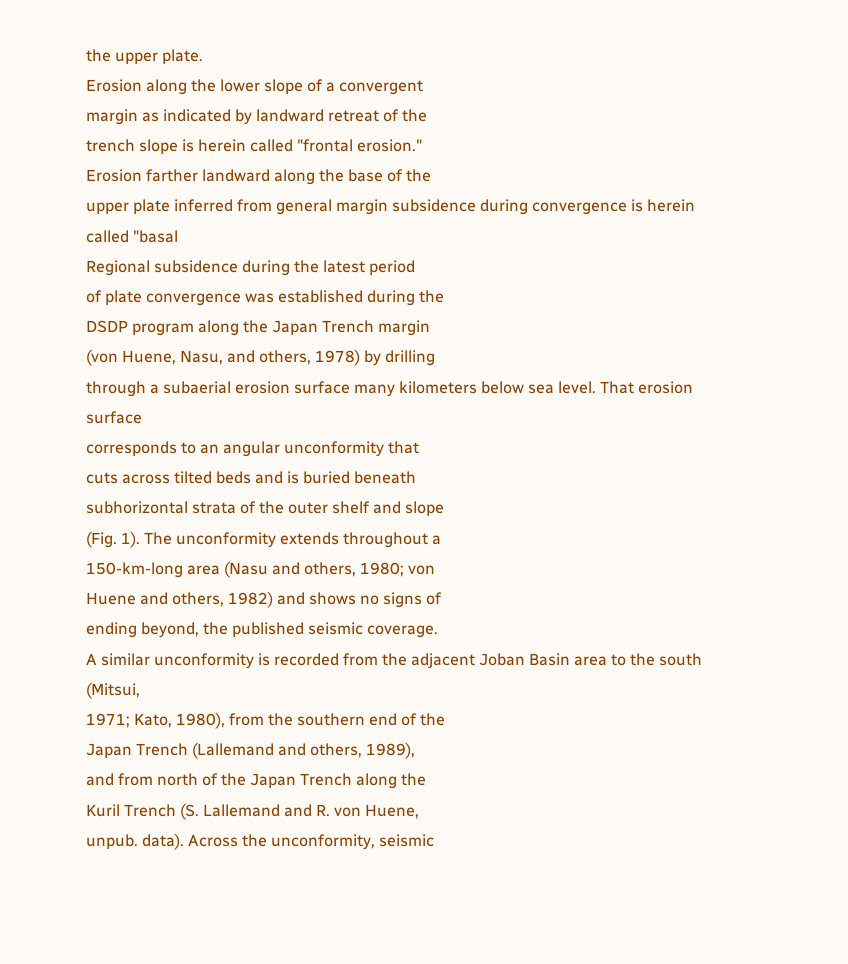the upper plate.
Erosion along the lower slope of a convergent
margin as indicated by landward retreat of the
trench slope is herein called "frontal erosion."
Erosion farther landward along the base of the
upper plate inferred from general margin subsidence during convergence is herein called "basal
Regional subsidence during the latest period
of plate convergence was established during the
DSDP program along the Japan Trench margin
(von Huene, Nasu, and others, 1978) by drilling
through a subaerial erosion surface many kilometers below sea level. That erosion surface
corresponds to an angular unconformity that
cuts across tilted beds and is buried beneath
subhorizontal strata of the outer shelf and slope
(Fig. 1). The unconformity extends throughout a
150-km-long area (Nasu and others, 1980; von
Huene and others, 1982) and shows no signs of
ending beyond, the published seismic coverage.
A similar unconformity is recorded from the adjacent Joban Basin area to the south (Mitsui,
1971; Kato, 1980), from the southern end of the
Japan Trench (Lallemand and others, 1989),
and from north of the Japan Trench along the
Kuril Trench (S. Lallemand and R. von Huene,
unpub. data). Across the unconformity, seismic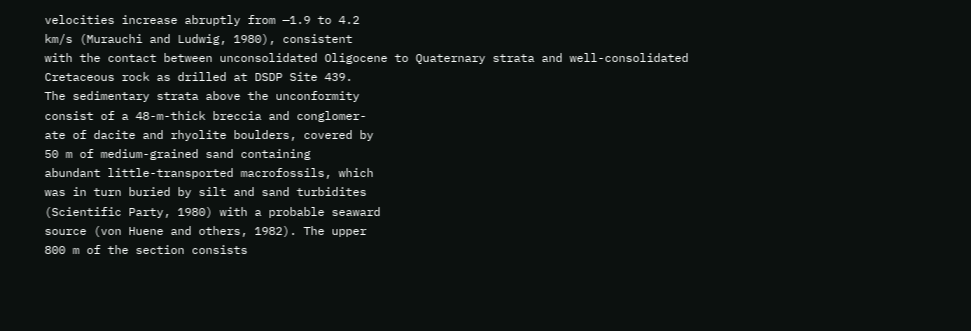velocities increase abruptly from —1.9 to 4.2
km/s (Murauchi and Ludwig, 1980), consistent
with the contact between unconsolidated Oligocene to Quaternary strata and well-consolidated
Cretaceous rock as drilled at DSDP Site 439.
The sedimentary strata above the unconformity
consist of a 48-m-thick breccia and conglomer-
ate of dacite and rhyolite boulders, covered by
50 m of medium-grained sand containing
abundant little-transported macrofossils, which
was in turn buried by silt and sand turbidites
(Scientific Party, 1980) with a probable seaward
source (von Huene and others, 1982). The upper
800 m of the section consists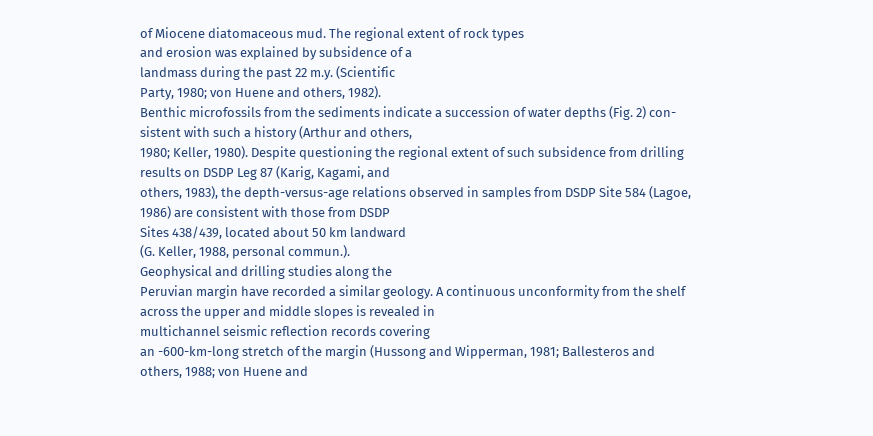of Miocene diatomaceous mud. The regional extent of rock types
and erosion was explained by subsidence of a
landmass during the past 22 m.y. (Scientific
Party, 1980; von Huene and others, 1982).
Benthic microfossils from the sediments indicate a succession of water depths (Fig. 2) con-
sistent with such a history (Arthur and others,
1980; Keller, 1980). Despite questioning the regional extent of such subsidence from drilling
results on DSDP Leg 87 (Karig, Kagami, and
others, 1983), the depth-versus-age relations observed in samples from DSDP Site 584 (Lagoe,
1986) are consistent with those from DSDP
Sites 438/439, located about 50 km landward
(G. Keller, 1988, personal commun.).
Geophysical and drilling studies along the
Peruvian margin have recorded a similar geology. A continuous unconformity from the shelf
across the upper and middle slopes is revealed in
multichannel seismic reflection records covering
an -600-km-long stretch of the margin (Hussong and Wipperman, 1981; Ballesteros and
others, 1988; von Huene and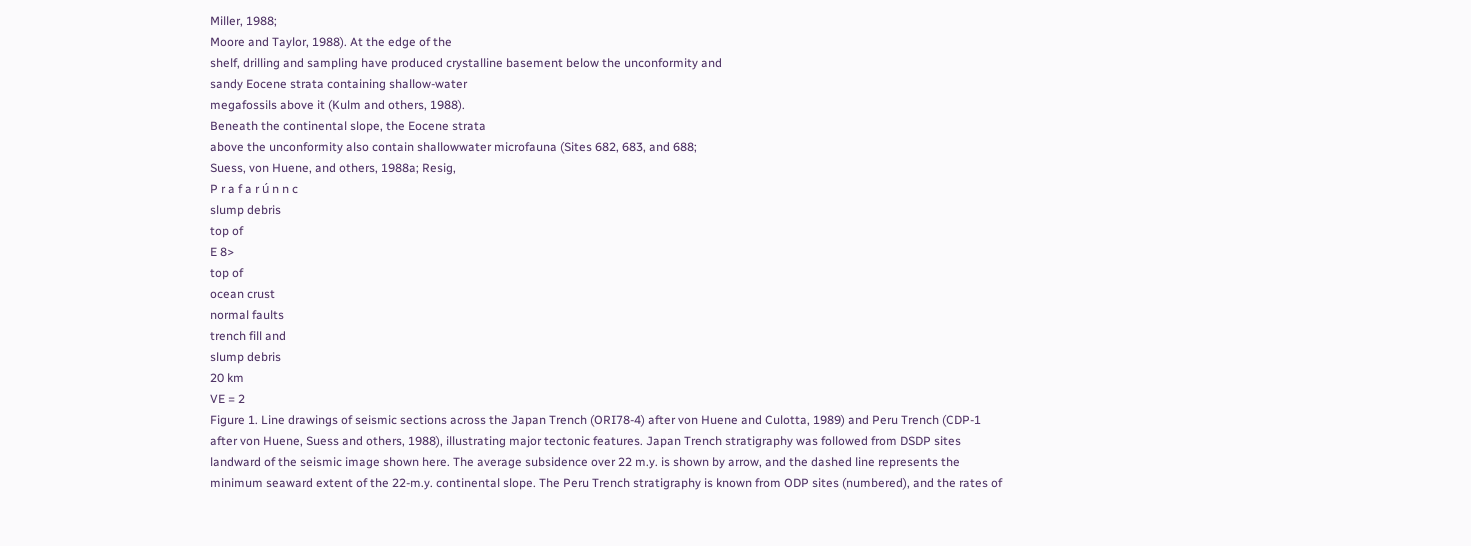Miller, 1988;
Moore and Taylor, 1988). At the edge of the
shelf, drilling and sampling have produced crystalline basement below the unconformity and
sandy Eocene strata containing shallow-water
megafossils above it (Kulm and others, 1988).
Beneath the continental slope, the Eocene strata
above the unconformity also contain shallowwater microfauna (Sites 682, 683, and 688;
Suess, von Huene, and others, 1988a; Resig,
P r a f a r ú n n c
slump debris
top of
E 8>
top of
ocean crust
normal faults
trench fill and
slump debris
20 km
VE = 2
Figure 1. Line drawings of seismic sections across the Japan Trench (ORI78-4) after von Huene and Culotta, 1989) and Peru Trench (CDP-1
after von Huene, Suess and others, 1988), illustrating major tectonic features. Japan Trench stratigraphy was followed from DSDP sites
landward of the seismic image shown here. The average subsidence over 22 m.y. is shown by arrow, and the dashed line represents the
minimum seaward extent of the 22-m.y. continental slope. The Peru Trench stratigraphy is known from ODP sites (numbered), and the rates of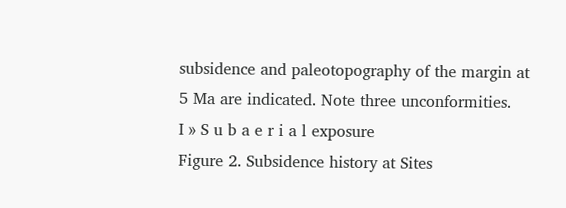subsidence and paleotopography of the margin at 5 Ma are indicated. Note three unconformities.
I » S u b a e r i a l exposure
Figure 2. Subsidence history at Sites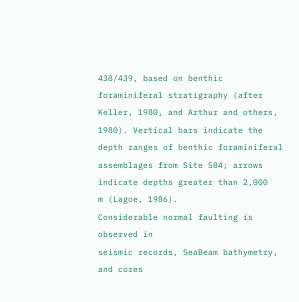438/439, based on benthic
foraminiferal stratigraphy (after Keller, 1980, and Arthur and others,
1980). Vertical bars indicate the depth ranges of benthic foraminiferal
assemblages from Site S84; arrows indicate depths greater than 2,000
m (Lagoe, 1986).
Considerable normal faulting is observed in
seismic records, SeaBeam bathymetry, and cores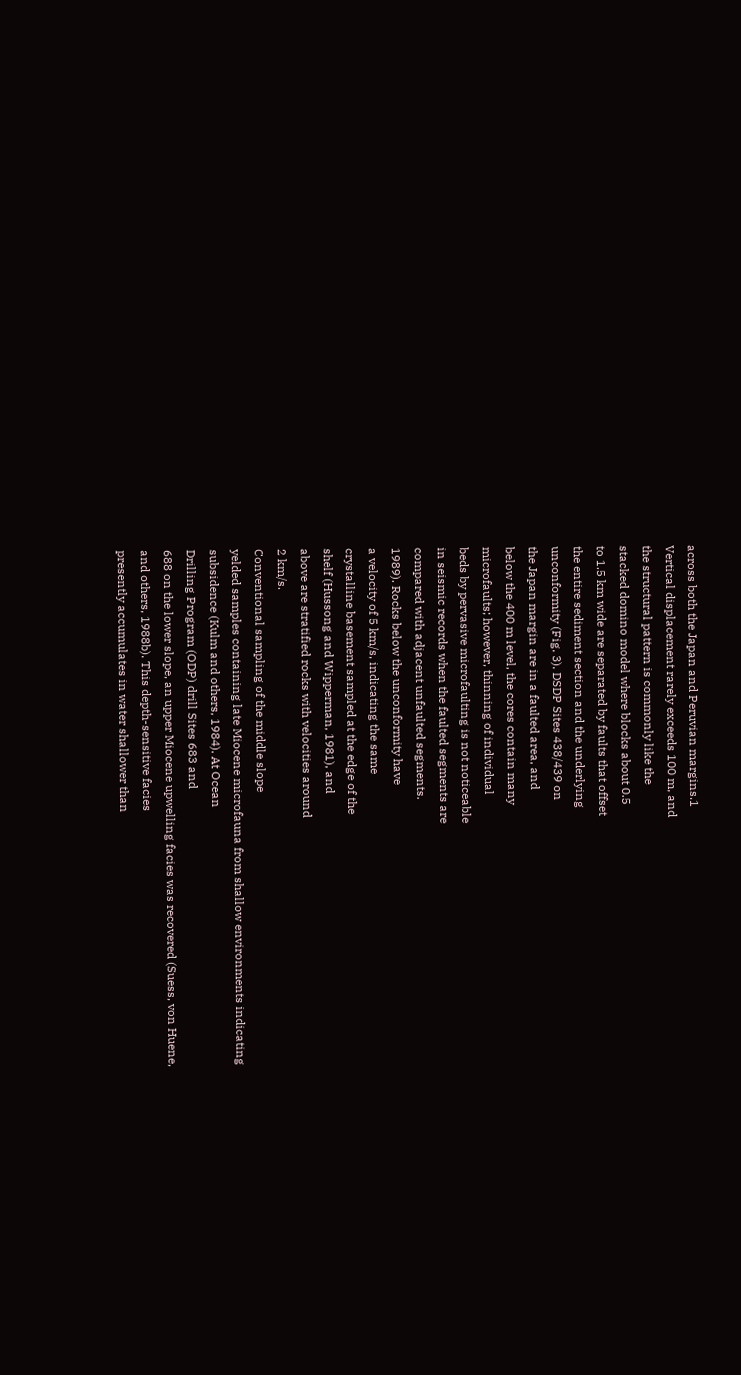across both the Japan and Peruvian margins.1
Vertical displacement rarely exceeds 100 m, and
the structural pattern is commonly like the
stacked domino model where blocks about 0.5
to 1.5 km wide are separated by faults that offset
the entire sediment section and the underlying
unconformity (Fig. 3). DSDP Sites 438/439 on
the Japan margin are in a faulted area, and
below the 400 m level, the cores contain many
microfaults; however, thinning of individual
beds by pervasive microfaulting is not noticeable
in seismic records when the faulted segments are
compared with adjacent unfaulted segments.
1989). Rocks below the unconformity have
a velocity of 5 km/s, indicating the same
crystalline basement sampled at the edge of the
shelf (Hussong and Wipperman, 1981), and
above are stratified rocks with velocities around
2 km/s.
Conventional sampling of the middle slope
yelded samples containing late Miocene microfauna from shallow environments indicating
subsidence (Kulm and others, 1984). At Ocean
Drilling Program (ODP) drill Sites 683 and
688 on the lower slope, an upper Miocene upwelling facies was recovered (Suess, von Huene,
and others, 1988b). This depth-sensitive facies
presently accumulates in water shallower than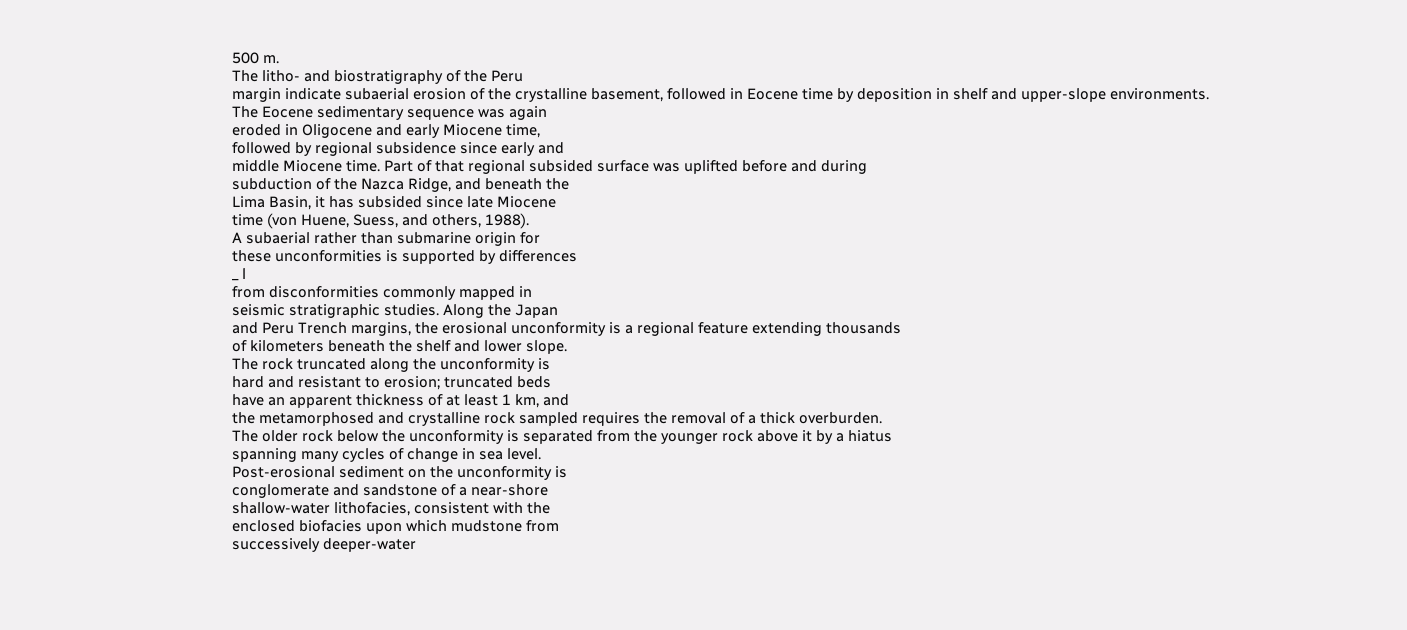500 m.
The litho- and biostratigraphy of the Peru
margin indicate subaerial erosion of the crystalline basement, followed in Eocene time by deposition in shelf and upper-slope environments.
The Eocene sedimentary sequence was again
eroded in Oligocene and early Miocene time,
followed by regional subsidence since early and
middle Miocene time. Part of that regional subsided surface was uplifted before and during
subduction of the Nazca Ridge, and beneath the
Lima Basin, it has subsided since late Miocene
time (von Huene, Suess, and others, 1988).
A subaerial rather than submarine origin for
these unconformities is supported by differences
_ l
from disconformities commonly mapped in
seismic stratigraphic studies. Along the Japan
and Peru Trench margins, the erosional unconformity is a regional feature extending thousands
of kilometers beneath the shelf and lower slope.
The rock truncated along the unconformity is
hard and resistant to erosion; truncated beds
have an apparent thickness of at least 1 km, and
the metamorphosed and crystalline rock sampled requires the removal of a thick overburden.
The older rock below the unconformity is separated from the younger rock above it by a hiatus
spanning many cycles of change in sea level.
Post-erosional sediment on the unconformity is
conglomerate and sandstone of a near-shore
shallow-water lithofacies, consistent with the
enclosed biofacies upon which mudstone from
successively deeper-water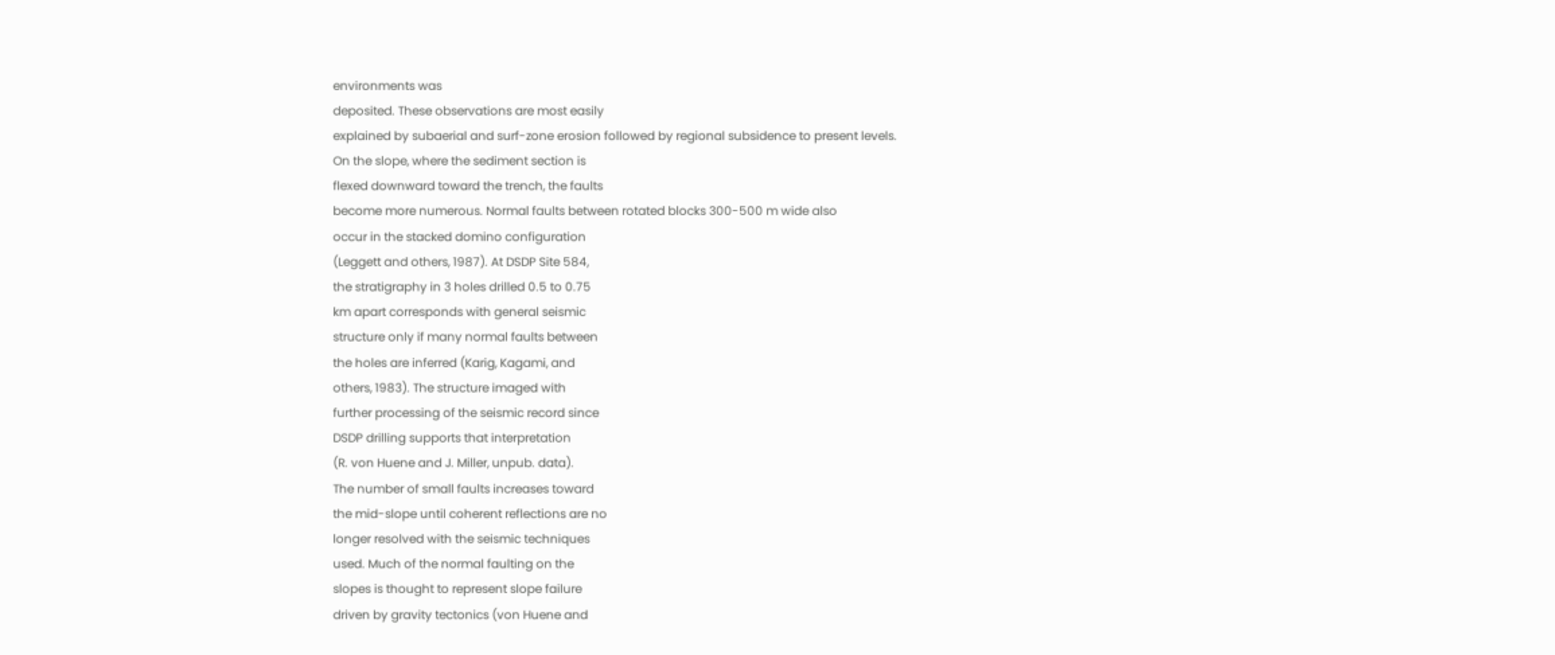environments was
deposited. These observations are most easily
explained by subaerial and surf-zone erosion followed by regional subsidence to present levels.
On the slope, where the sediment section is
flexed downward toward the trench, the faults
become more numerous. Normal faults between rotated blocks 300-500 m wide also
occur in the stacked domino configuration
(Leggett and others, 1987). At DSDP Site 584,
the stratigraphy in 3 holes drilled 0.5 to 0.75
km apart corresponds with general seismic
structure only if many normal faults between
the holes are inferred (Karig, Kagami, and
others, 1983). The structure imaged with
further processing of the seismic record since
DSDP drilling supports that interpretation
(R. von Huene and J. Miller, unpub. data).
The number of small faults increases toward
the mid-slope until coherent reflections are no
longer resolved with the seismic techniques
used. Much of the normal faulting on the
slopes is thought to represent slope failure
driven by gravity tectonics (von Huene and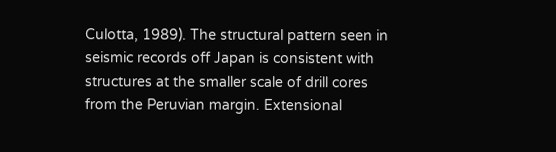Culotta, 1989). The structural pattern seen in
seismic records off Japan is consistent with
structures at the smaller scale of drill cores
from the Peruvian margin. Extensional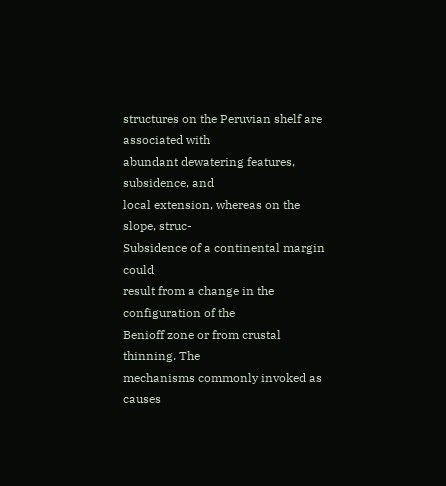structures on the Peruvian shelf are associated with
abundant dewatering features, subsidence, and
local extension, whereas on the slope, struc-
Subsidence of a continental margin could
result from a change in the configuration of the
Benioff zone or from crustal thinning. The
mechanisms commonly invoked as causes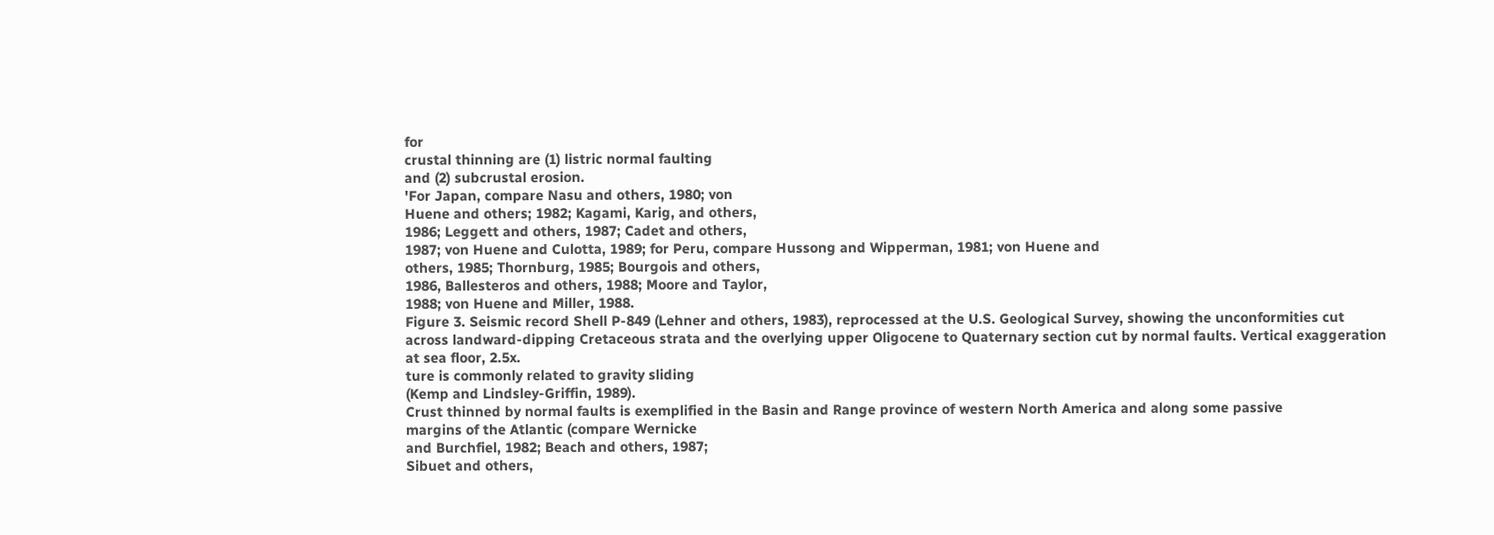for
crustal thinning are (1) listric normal faulting
and (2) subcrustal erosion.
'For Japan, compare Nasu and others, 1980; von
Huene and others; 1982; Kagami, Karig, and others,
1986; Leggett and others, 1987; Cadet and others,
1987; von Huene and Culotta, 1989; for Peru, compare Hussong and Wipperman, 1981; von Huene and
others, 1985; Thornburg, 1985; Bourgois and others,
1986, Ballesteros and others, 1988; Moore and Taylor,
1988; von Huene and Miller, 1988.
Figure 3. Seismic record Shell P-849 (Lehner and others, 1983), reprocessed at the U.S. Geological Survey, showing the unconformities cut
across landward-dipping Cretaceous strata and the overlying upper Oligocene to Quaternary section cut by normal faults. Vertical exaggeration
at sea floor, 2.5x.
ture is commonly related to gravity sliding
(Kemp and Lindsley-Griffin, 1989).
Crust thinned by normal faults is exemplified in the Basin and Range province of western North America and along some passive
margins of the Atlantic (compare Wernicke
and Burchfiel, 1982; Beach and others, 1987;
Sibuet and others,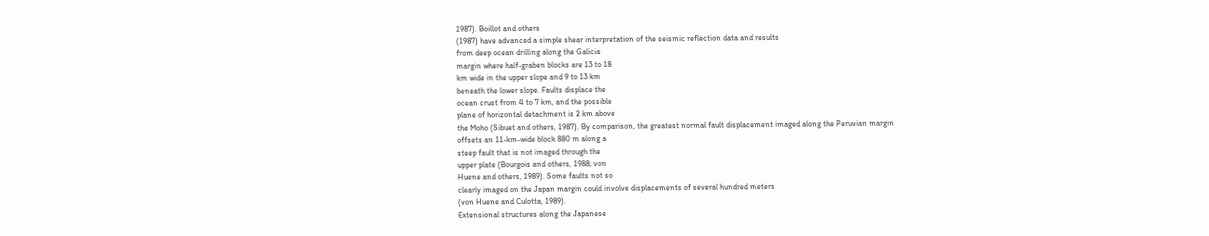1987). Boillot and others
(1987) have advanced a simple shear interpretation of the seismic reflection data and results
from deep ocean drilling along the Galicia
margin where half-graben blocks are 13 to 18
km wide in the upper slope and 9 to 13 km
beneath the lower slope. Faults displace the
ocean crust from 4 to 7 km, and the possible
plane of horizontal detachment is 2 km above
the Moho (Sibuet and others, 1987). By comparison, the greatest normal fault displacement imaged along the Peruvian margin
offsets an 11-km-wide block 880 m along a
steep fault that is not imaged through the
upper plate (Bourgois and others, 1988; von
Huene and others, 1989). Some faults not so
clearly imaged on the Japan margin could involve displacements of several hundred meters
(von Huene and Culotta, 1989).
Extensional structures along the Japanese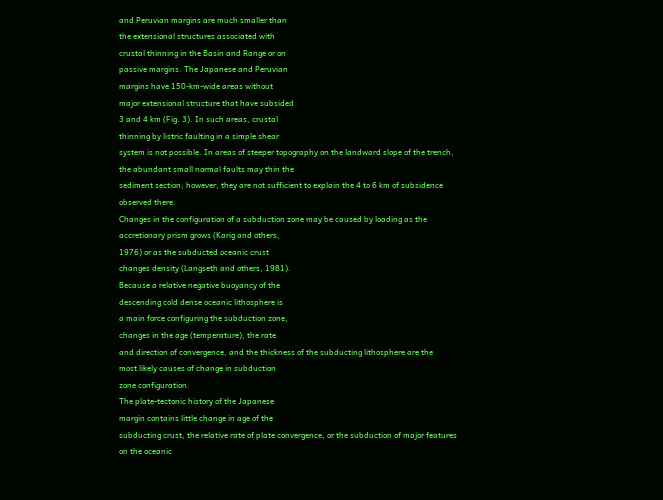and Peruvian margins are much smaller than
the extensional structures associated with
crustal thinning in the Basin and Range or on
passive margins. The Japanese and Peruvian
margins have 150-km-wide areas without
major extensional structure that have subsided
3 and 4 km (Fig. 3). In such areas, crustal
thinning by listric faulting in a simple shear
system is not possible. In areas of steeper topography on the landward slope of the trench,
the abundant small normal faults may thin the
sediment section; however, they are not sufficient to explain the 4 to 6 km of subsidence
observed there.
Changes in the configuration of a subduction zone may be caused by loading as the
accretionary prism grows (Karig and others,
1976) or as the subducted oceanic crust
changes density (Langseth and others, 1981).
Because a relative negative buoyancy of the
descending cold dense oceanic lithosphere is
a main force configuring the subduction zone,
changes in the age (temperature), the rate
and direction of convergence, and the thickness of the subducting lithosphere are the
most likely causes of change in subduction
zone configuration.
The plate-tectonic history of the Japanese
margin contains little change in age of the
subducting crust, the relative rate of plate convergence, or the subduction of major features
on the oceanic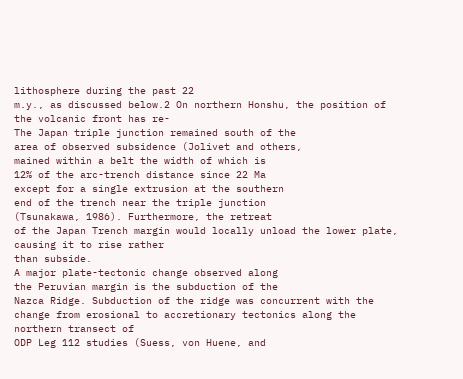lithosphere during the past 22
m.y., as discussed below.2 On northern Honshu, the position of the volcanic front has re-
The Japan triple junction remained south of the
area of observed subsidence (Jolivet and others,
mained within a belt the width of which is
12% of the arc-trench distance since 22 Ma
except for a single extrusion at the southern
end of the trench near the triple junction
(Tsunakawa, 1986). Furthermore, the retreat
of the Japan Trench margin would locally unload the lower plate, causing it to rise rather
than subside.
A major plate-tectonic change observed along
the Peruvian margin is the subduction of the
Nazca Ridge. Subduction of the ridge was concurrent with the change from erosional to accretionary tectonics along the northern transect of
ODP Leg 112 studies (Suess, von Huene, and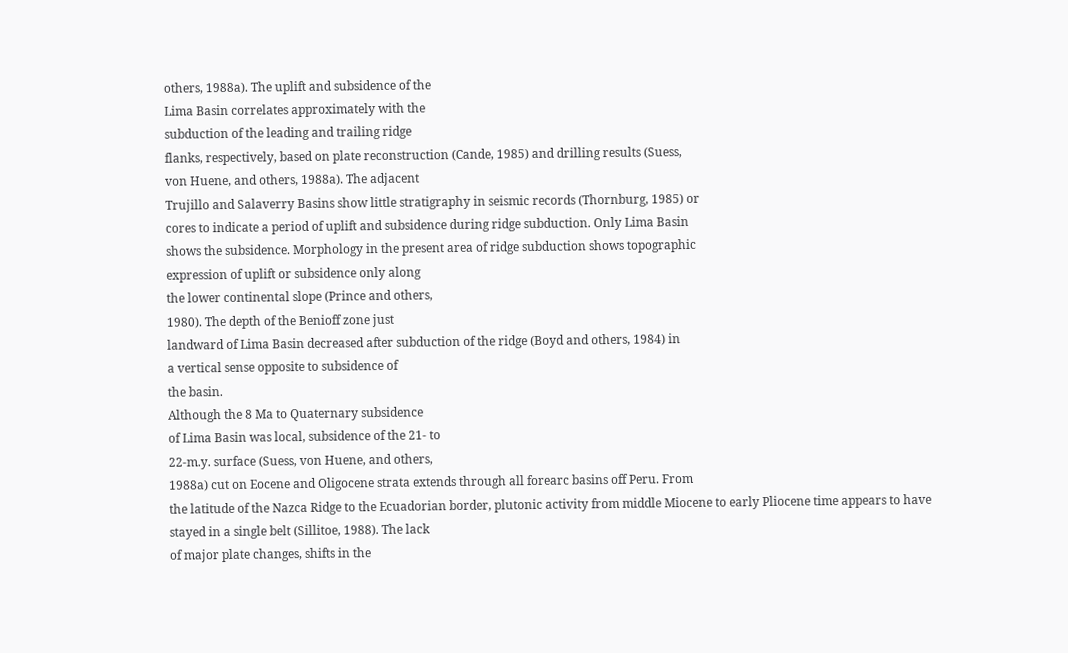others, 1988a). The uplift and subsidence of the
Lima Basin correlates approximately with the
subduction of the leading and trailing ridge
flanks, respectively, based on plate reconstruction (Cande, 1985) and drilling results (Suess,
von Huene, and others, 1988a). The adjacent
Trujillo and Salaverry Basins show little stratigraphy in seismic records (Thornburg, 1985) or
cores to indicate a period of uplift and subsidence during ridge subduction. Only Lima Basin
shows the subsidence. Morphology in the present area of ridge subduction shows topographic
expression of uplift or subsidence only along
the lower continental slope (Prince and others,
1980). The depth of the Benioff zone just
landward of Lima Basin decreased after subduction of the ridge (Boyd and others, 1984) in
a vertical sense opposite to subsidence of
the basin.
Although the 8 Ma to Quaternary subsidence
of Lima Basin was local, subsidence of the 21- to
22-m.y. surface (Suess, von Huene, and others,
1988a) cut on Eocene and Oligocene strata extends through all forearc basins off Peru. From
the latitude of the Nazca Ridge to the Ecuadorian border, plutonic activity from middle Miocene to early Pliocene time appears to have
stayed in a single belt (Sillitoe, 1988). The lack
of major plate changes, shifts in the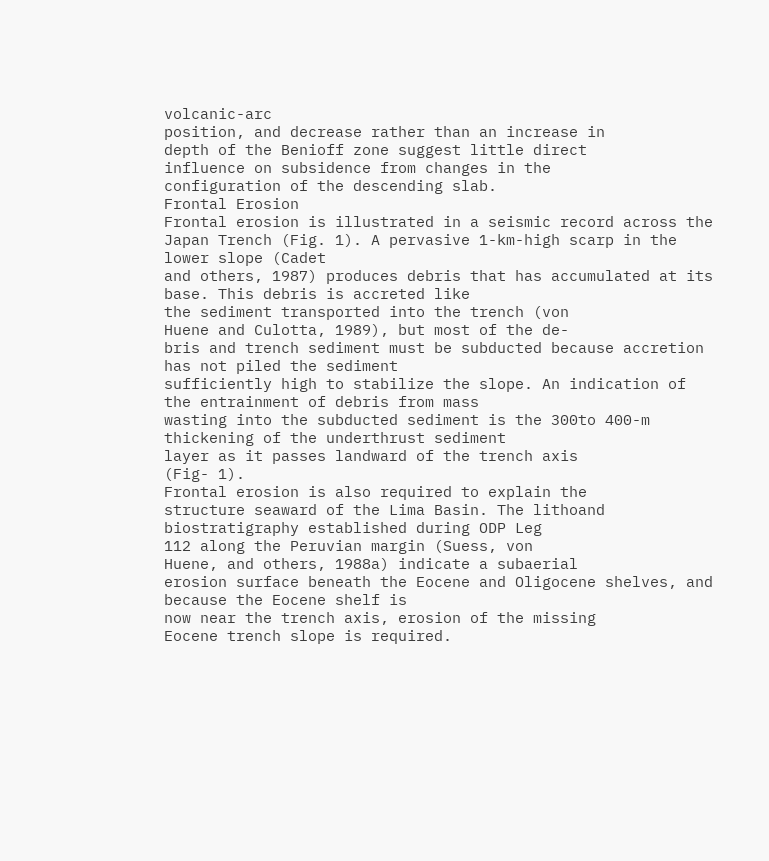volcanic-arc
position, and decrease rather than an increase in
depth of the Benioff zone suggest little direct
influence on subsidence from changes in the
configuration of the descending slab.
Frontal Erosion
Frontal erosion is illustrated in a seismic record across the Japan Trench (Fig. 1). A pervasive 1-km-high scarp in the lower slope (Cadet
and others, 1987) produces debris that has accumulated at its base. This debris is accreted like
the sediment transported into the trench (von
Huene and Culotta, 1989), but most of the de-
bris and trench sediment must be subducted because accretion has not piled the sediment
sufficiently high to stabilize the slope. An indication of the entrainment of debris from mass
wasting into the subducted sediment is the 300to 400-m thickening of the underthrust sediment
layer as it passes landward of the trench axis
(Fig- 1).
Frontal erosion is also required to explain the
structure seaward of the Lima Basin. The lithoand biostratigraphy established during ODP Leg
112 along the Peruvian margin (Suess, von
Huene, and others, 1988a) indicate a subaerial
erosion surface beneath the Eocene and Oligocene shelves, and because the Eocene shelf is
now near the trench axis, erosion of the missing
Eocene trench slope is required.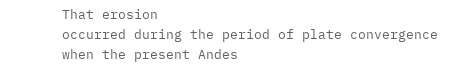That erosion
occurred during the period of plate convergence
when the present Andes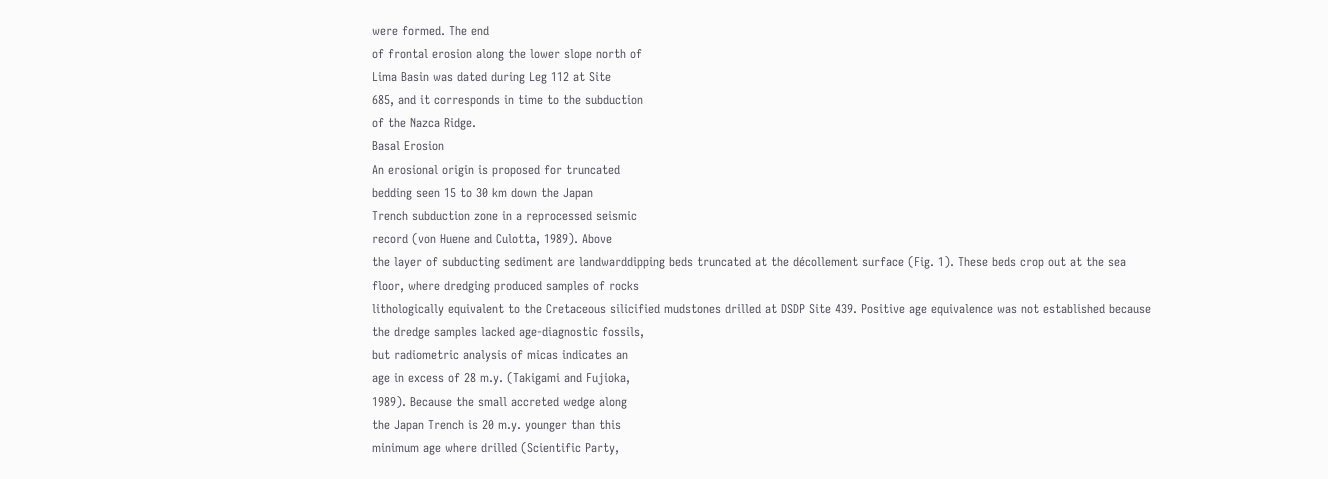were formed. The end
of frontal erosion along the lower slope north of
Lima Basin was dated during Leg 112 at Site
685, and it corresponds in time to the subduction
of the Nazca Ridge.
Basal Erosion
An erosional origin is proposed for truncated
bedding seen 15 to 30 km down the Japan
Trench subduction zone in a reprocessed seismic
record (von Huene and Culotta, 1989). Above
the layer of subducting sediment are landwarddipping beds truncated at the décollement surface (Fig. 1). These beds crop out at the sea
floor, where dredging produced samples of rocks
lithologically equivalent to the Cretaceous silicified mudstones drilled at DSDP Site 439. Positive age equivalence was not established because
the dredge samples lacked age-diagnostic fossils,
but radiometric analysis of micas indicates an
age in excess of 28 m.y. (Takigami and Fujioka,
1989). Because the small accreted wedge along
the Japan Trench is 20 m.y. younger than this
minimum age where drilled (Scientific Party,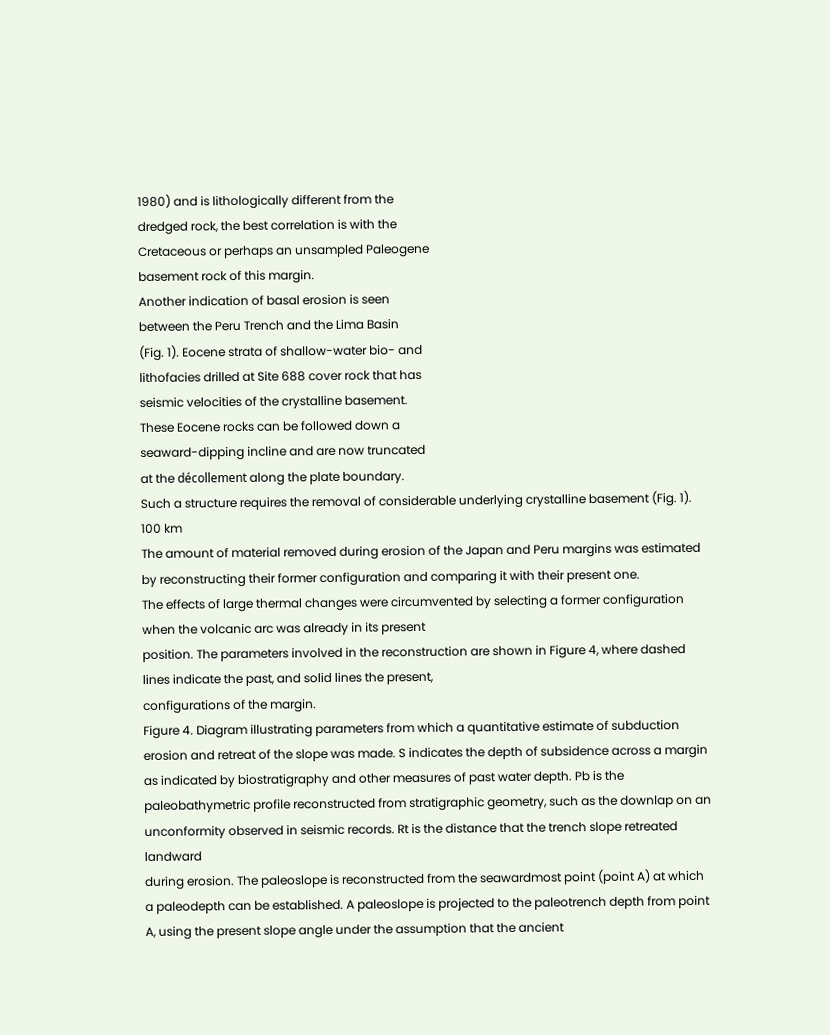1980) and is lithologically different from the
dredged rock, the best correlation is with the
Cretaceous or perhaps an unsampled Paleogene
basement rock of this margin.
Another indication of basal erosion is seen
between the Peru Trench and the Lima Basin
(Fig. 1). Eocene strata of shallow-water bio- and
lithofacies drilled at Site 688 cover rock that has
seismic velocities of the crystalline basement.
These Eocene rocks can be followed down a
seaward-dipping incline and are now truncated
at the décollement along the plate boundary.
Such a structure requires the removal of considerable underlying crystalline basement (Fig. 1).
100 km
The amount of material removed during erosion of the Japan and Peru margins was estimated by reconstructing their former configuration and comparing it with their present one.
The effects of large thermal changes were circumvented by selecting a former configuration
when the volcanic arc was already in its present
position. The parameters involved in the reconstruction are shown in Figure 4, where dashed
lines indicate the past, and solid lines the present,
configurations of the margin.
Figure 4. Diagram illustrating parameters from which a quantitative estimate of subduction
erosion and retreat of the slope was made. S indicates the depth of subsidence across a margin
as indicated by biostratigraphy and other measures of past water depth. Pb is the paleobathymetric profile reconstructed from stratigraphic geometry, such as the downlap on an unconformity observed in seismic records. Rt is the distance that the trench slope retreated landward
during erosion. The paleoslope is reconstructed from the seawardmost point (point A) at which
a paleodepth can be established. A paleoslope is projected to the paleotrench depth from point
A, using the present slope angle under the assumption that the ancient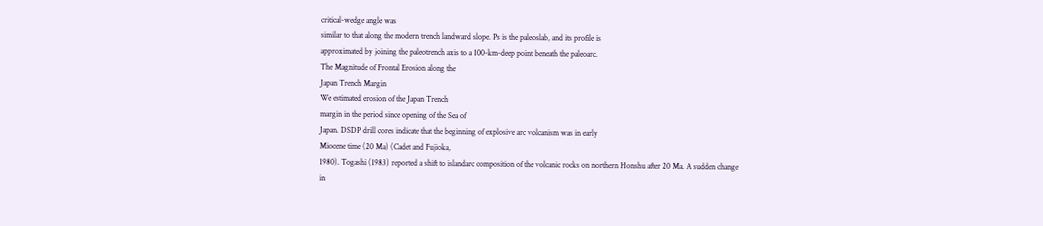critical-wedge angle was
similar to that along the modern trench landward slope. Ps is the paleoslab, and its profile is
approximated by joining the paleotrench axis to a 100-km-deep point beneath the paleoarc.
The Magnitude of Frontal Erosion along the
Japan Trench Margin
We estimated erosion of the Japan Trench
margin in the period since opening of the Sea of
Japan. DSDP drill cores indicate that the beginning of explosive arc volcanism was in early
Miocene time (20 Ma) (Cadet and Fujioka,
1980). Togashi (1983) reported a shift to islandarc composition of the volcanic rocks on northern Honshu after 20 Ma. A sudden change in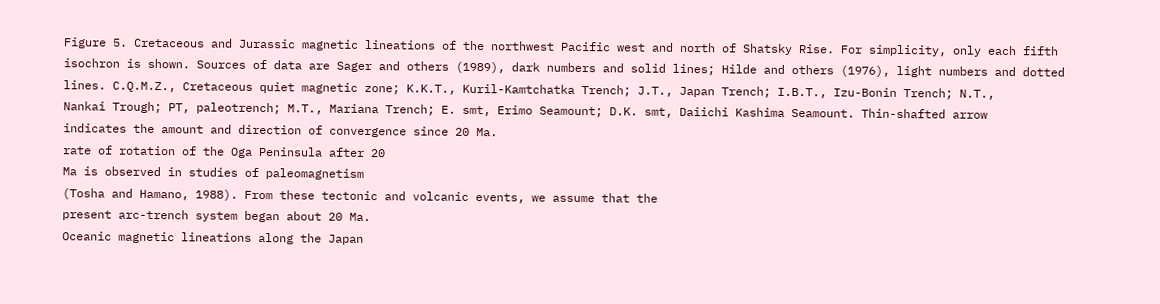Figure 5. Cretaceous and Jurassic magnetic lineations of the northwest Pacific west and north of Shatsky Rise. For simplicity, only each fifth
isochron is shown. Sources of data are Sager and others (1989), dark numbers and solid lines; Hilde and others (1976), light numbers and dotted
lines. C.Q.M.Z., Cretaceous quiet magnetic zone; K.K.T., Kuril-Kamtchatka Trench; J.T., Japan Trench; I.B.T., Izu-Bonin Trench; N.T.,
Nankai Trough; PT, paleotrench; M.T., Mariana Trench; E. smt, Erimo Seamount; D.K. smt, Daiichi Kashima Seamount. Thin-shafted arrow
indicates the amount and direction of convergence since 20 Ma.
rate of rotation of the Oga Peninsula after 20
Ma is observed in studies of paleomagnetism
(Tosha and Hamano, 1988). From these tectonic and volcanic events, we assume that the
present arc-trench system began about 20 Ma.
Oceanic magnetic lineations along the Japan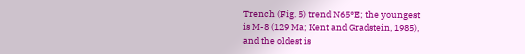Trench (Fig. 5) trend N65°E; the youngest
is M-8 (129 Ma; Kent and Gradstein, 1985),
and the oldest is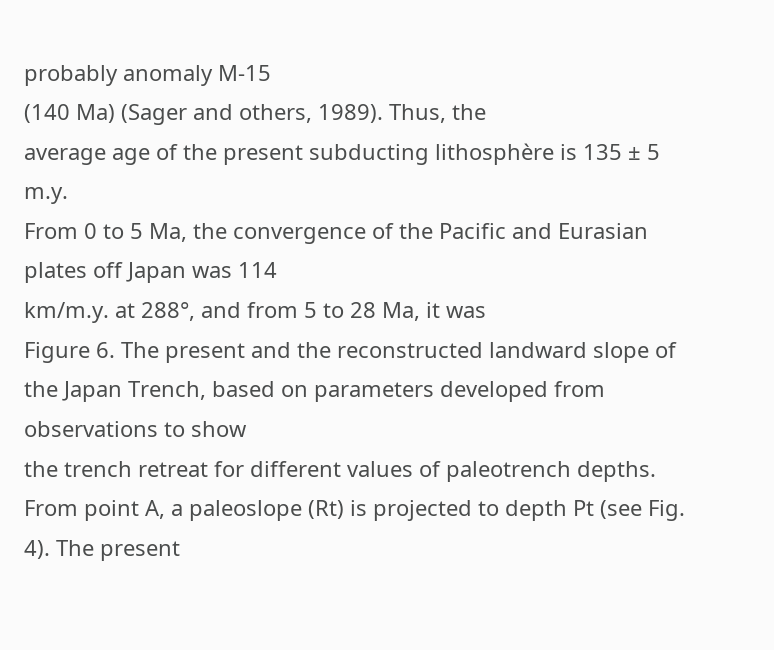probably anomaly M-15
(140 Ma) (Sager and others, 1989). Thus, the
average age of the present subducting lithosphère is 135 ± 5 m.y.
From 0 to 5 Ma, the convergence of the Pacific and Eurasian plates off Japan was 114
km/m.y. at 288°, and from 5 to 28 Ma, it was
Figure 6. The present and the reconstructed landward slope of the Japan Trench, based on parameters developed from observations to show
the trench retreat for different values of paleotrench depths. From point A, a paleoslope (Rt) is projected to depth Pt (see Fig. 4). The present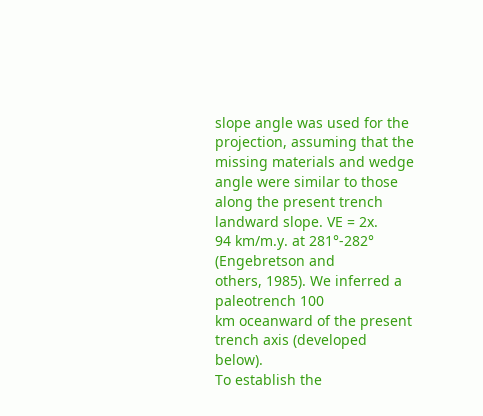slope angle was used for the projection, assuming that the missing materials and wedge angle were similar to those along the present trench
landward slope. VE = 2x.
94 km/m.y. at 281°-282° (Engebretson and
others, 1985). We inferred a paleotrench 100
km oceanward of the present trench axis (developed below).
To establish the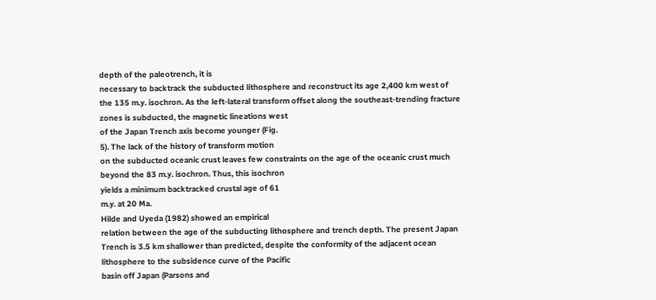depth of the paleotrench, it is
necessary to backtrack the subducted lithosphere and reconstruct its age 2,400 km west of
the 135 m.y. isochron. As the left-lateral transform offset along the southeast-trending fracture
zones is subducted, the magnetic lineations west
of the Japan Trench axis become younger (Fig.
5). The lack of the history of transform motion
on the subducted oceanic crust leaves few constraints on the age of the oceanic crust much
beyond the 83 m.y. isochron. Thus, this isochron
yields a minimum backtracked crustal age of 61
m.y. at 20 Ma.
Hilde and Uyeda (1982) showed an empirical
relation between the age of the subducting lithosphere and trench depth. The present Japan
Trench is 3.5 km shallower than predicted, despite the conformity of the adjacent ocean
lithosphere to the subsidence curve of the Pacific
basin off Japan (Parsons and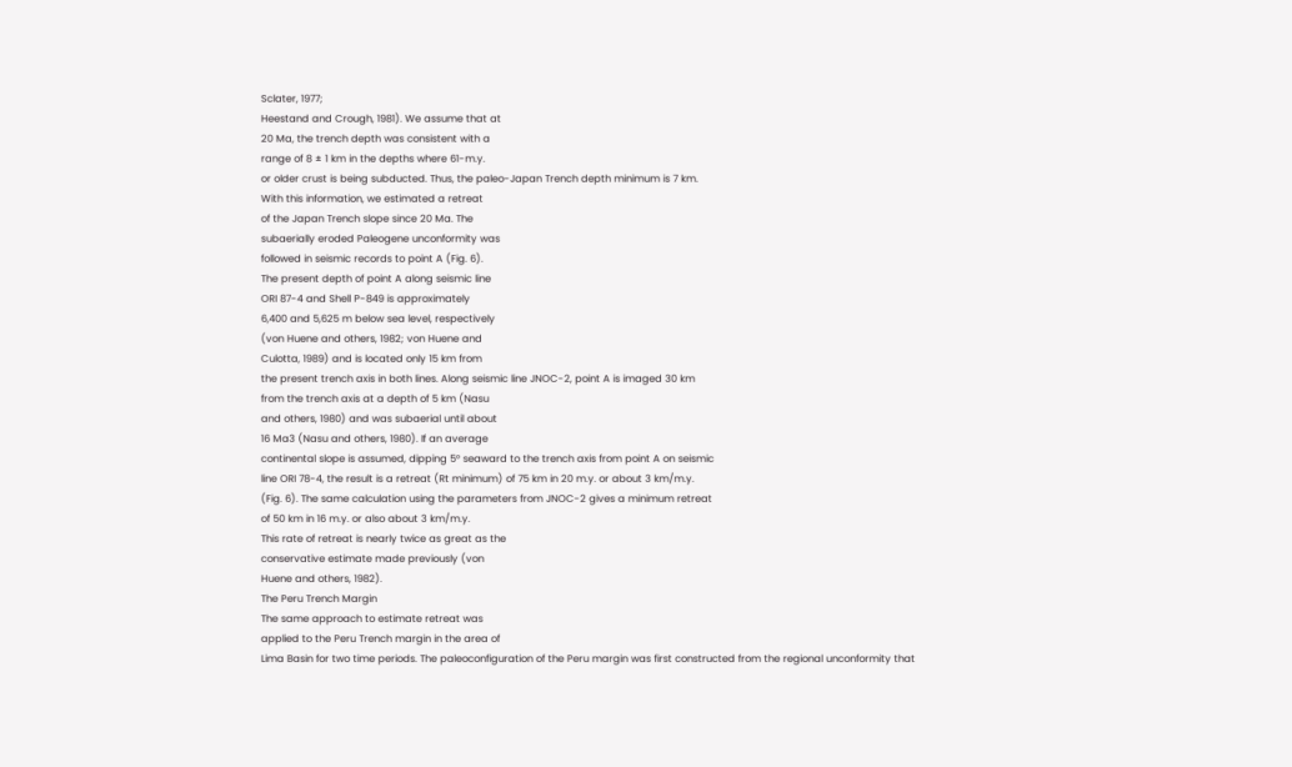Sclater, 1977;
Heestand and Crough, 1981). We assume that at
20 Ma, the trench depth was consistent with a
range of 8 ± 1 km in the depths where 61-m.y.
or older crust is being subducted. Thus, the paleo-Japan Trench depth minimum is 7 km.
With this information, we estimated a retreat
of the Japan Trench slope since 20 Ma. The
subaerially eroded Paleogene unconformity was
followed in seismic records to point A (Fig. 6).
The present depth of point A along seismic line
ORI 87-4 and Shell P-849 is approximately
6,400 and 5,625 m below sea level, respectively
(von Huene and others, 1982; von Huene and
Culotta, 1989) and is located only 15 km from
the present trench axis in both lines. Along seismic line JNOC-2, point A is imaged 30 km
from the trench axis at a depth of 5 km (Nasu
and others, 1980) and was subaerial until about
16 Ma3 (Nasu and others, 1980). If an average
continental slope is assumed, dipping 5° seaward to the trench axis from point A on seismic
line ORI 78-4, the result is a retreat (Rt minimum) of 75 km in 20 m.y. or about 3 km/m.y.
(Fig. 6). The same calculation using the parameters from JNOC-2 gives a minimum retreat
of 50 km in 16 m.y. or also about 3 km/m.y.
This rate of retreat is nearly twice as great as the
conservative estimate made previously (von
Huene and others, 1982).
The Peru Trench Margin
The same approach to estimate retreat was
applied to the Peru Trench margin in the area of
Lima Basin for two time periods. The paleoconfiguration of the Peru margin was first constructed from the regional unconformity that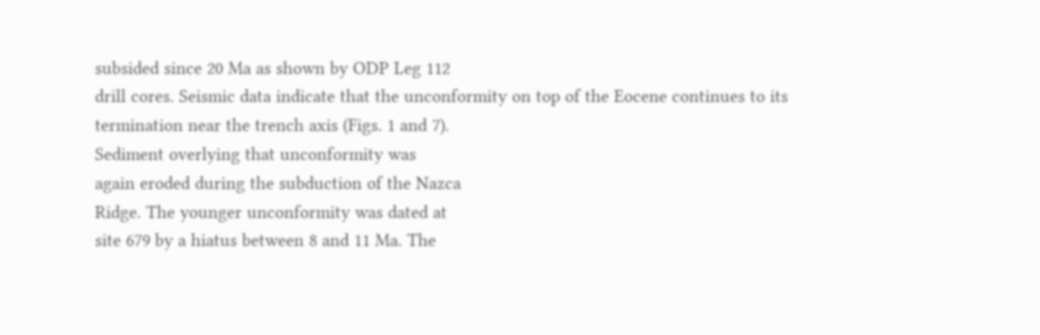subsided since 20 Ma as shown by ODP Leg 112
drill cores. Seismic data indicate that the unconformity on top of the Eocene continues to its
termination near the trench axis (Figs. 1 and 7).
Sediment overlying that unconformity was
again eroded during the subduction of the Nazca
Ridge. The younger unconformity was dated at
site 679 by a hiatus between 8 and 11 Ma. The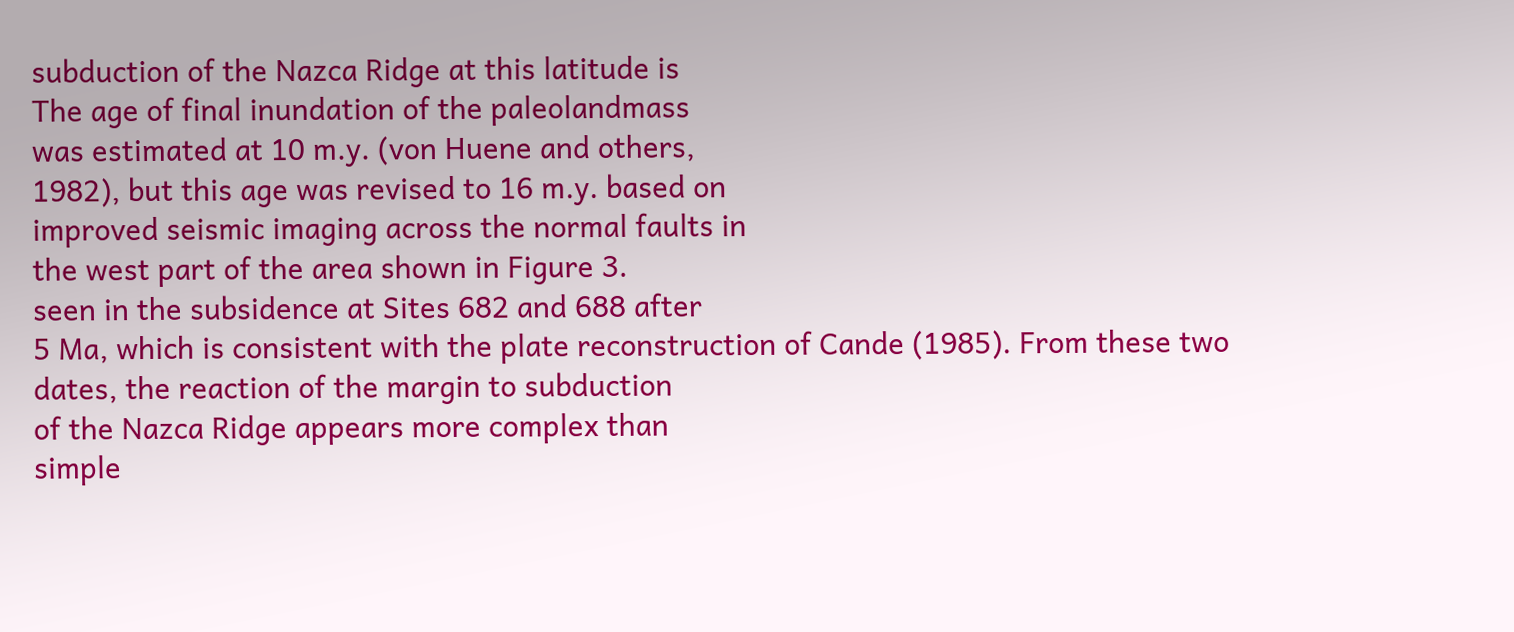subduction of the Nazca Ridge at this latitude is
The age of final inundation of the paleolandmass
was estimated at 10 m.y. (von Huene and others,
1982), but this age was revised to 16 m.y. based on
improved seismic imaging across the normal faults in
the west part of the area shown in Figure 3.
seen in the subsidence at Sites 682 and 688 after
5 Ma, which is consistent with the plate reconstruction of Cande (1985). From these two
dates, the reaction of the margin to subduction
of the Nazca Ridge appears more complex than
simple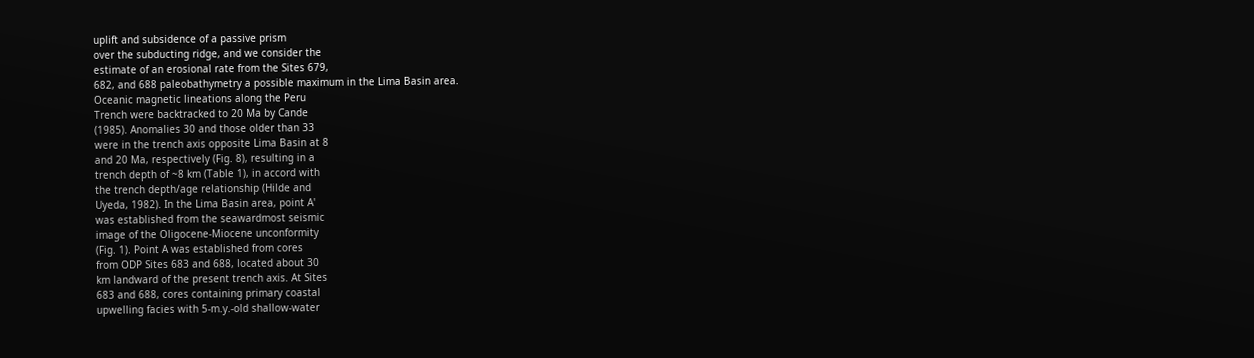uplift and subsidence of a passive prism
over the subducting ridge, and we consider the
estimate of an erosional rate from the Sites 679,
682, and 688 paleobathymetry a possible maximum in the Lima Basin area.
Oceanic magnetic lineations along the Peru
Trench were backtracked to 20 Ma by Cande
(1985). Anomalies 30 and those older than 33
were in the trench axis opposite Lima Basin at 8
and 20 Ma, respectively (Fig. 8), resulting in a
trench depth of ~8 km (Table 1), in accord with
the trench depth/age relationship (Hilde and
Uyeda, 1982). In the Lima Basin area, point A'
was established from the seawardmost seismic
image of the Oligocene-Miocene unconformity
(Fig. 1). Point A was established from cores
from ODP Sites 683 and 688, located about 30
km landward of the present trench axis. At Sites
683 and 688, cores containing primary coastal
upwelling facies with 5-m.y.-old shallow-water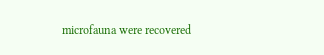microfauna were recovered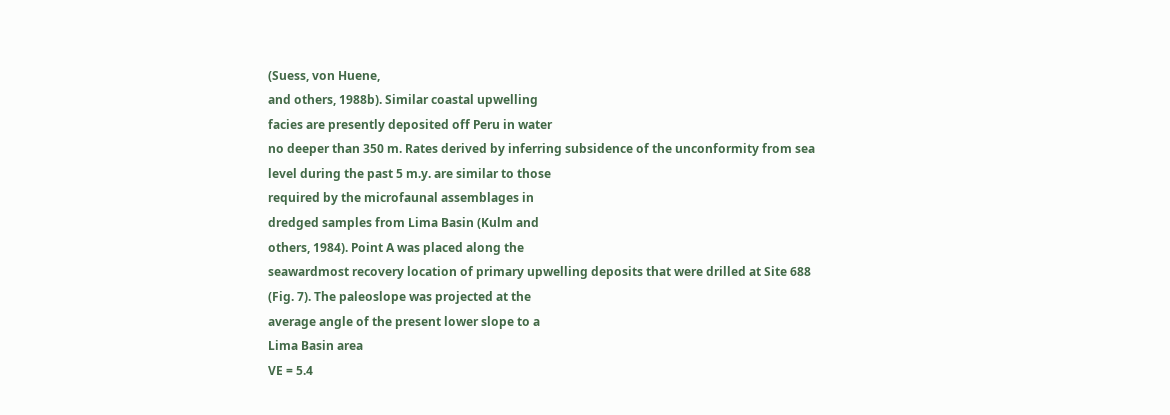(Suess, von Huene,
and others, 1988b). Similar coastal upwelling
facies are presently deposited off Peru in water
no deeper than 350 m. Rates derived by inferring subsidence of the unconformity from sea
level during the past 5 m.y. are similar to those
required by the microfaunal assemblages in
dredged samples from Lima Basin (Kulm and
others, 1984). Point A was placed along the
seawardmost recovery location of primary upwelling deposits that were drilled at Site 688
(Fig. 7). The paleoslope was projected at the
average angle of the present lower slope to a
Lima Basin area
VE = 5.4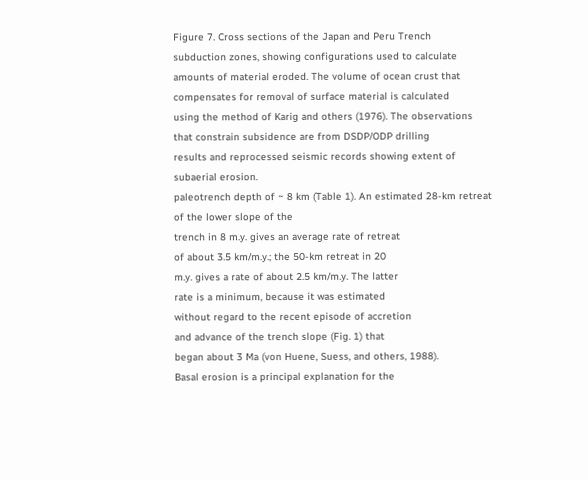Figure 7. Cross sections of the Japan and Peru Trench
subduction zones, showing configurations used to calculate
amounts of material eroded. The volume of ocean crust that
compensates for removal of surface material is calculated
using the method of Karig and others (1976). The observations that constrain subsidence are from DSDP/ODP drilling
results and reprocessed seismic records showing extent of
subaerial erosion.
paleotrench depth of ~ 8 km (Table 1). An estimated 28-km retreat of the lower slope of the
trench in 8 m.y. gives an average rate of retreat
of about 3.5 km/m.y.; the 50-km retreat in 20
m.y. gives a rate of about 2.5 km/m.y. The latter
rate is a minimum, because it was estimated
without regard to the recent episode of accretion
and advance of the trench slope (Fig. 1) that
began about 3 Ma (von Huene, Suess, and others, 1988).
Basal erosion is a principal explanation for the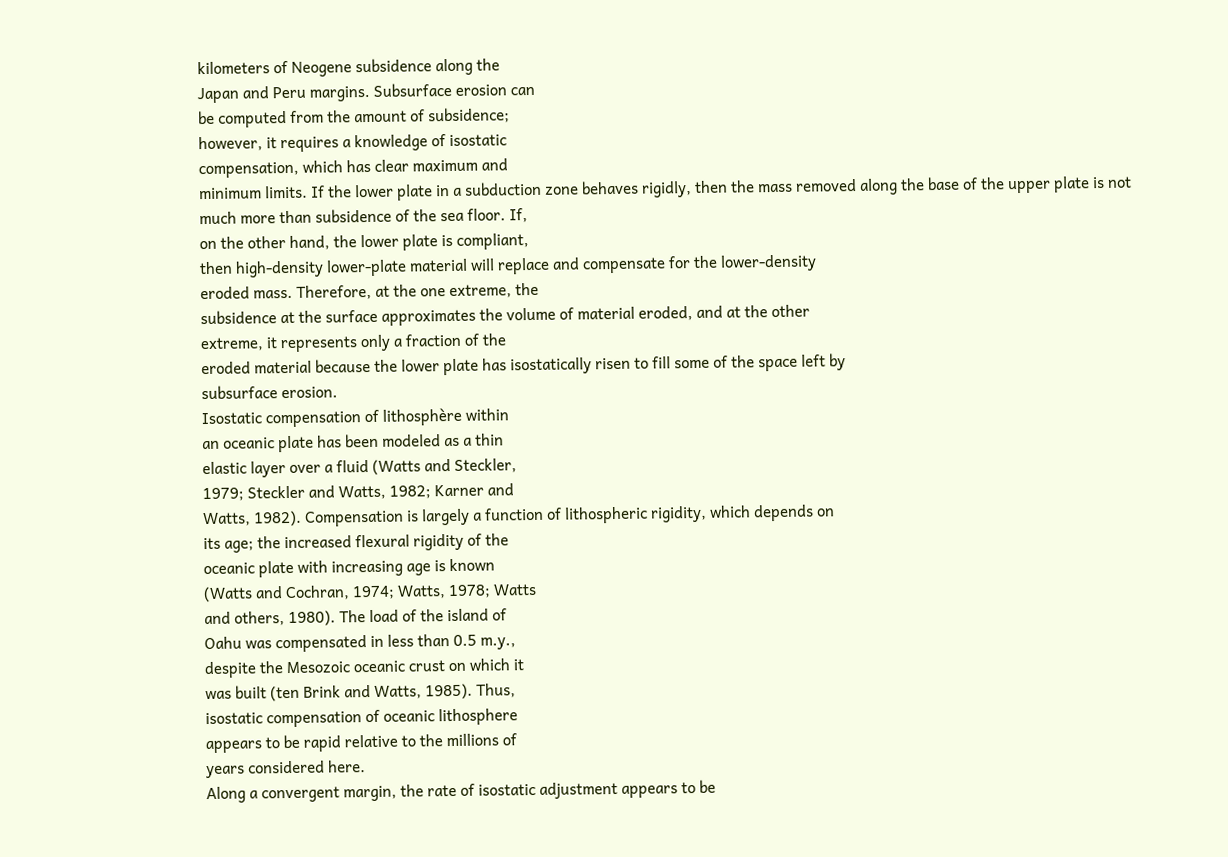kilometers of Neogene subsidence along the
Japan and Peru margins. Subsurface erosion can
be computed from the amount of subsidence;
however, it requires a knowledge of isostatic
compensation, which has clear maximum and
minimum limits. If the lower plate in a subduction zone behaves rigidly, then the mass removed along the base of the upper plate is not
much more than subsidence of the sea floor. If,
on the other hand, the lower plate is compliant,
then high-density lower-plate material will replace and compensate for the lower-density
eroded mass. Therefore, at the one extreme, the
subsidence at the surface approximates the volume of material eroded, and at the other
extreme, it represents only a fraction of the
eroded material because the lower plate has isostatically risen to fill some of the space left by
subsurface erosion.
Isostatic compensation of lithosphère within
an oceanic plate has been modeled as a thin
elastic layer over a fluid (Watts and Steckler,
1979; Steckler and Watts, 1982; Karner and
Watts, 1982). Compensation is largely a function of lithospheric rigidity, which depends on
its age; the increased flexural rigidity of the
oceanic plate with increasing age is known
(Watts and Cochran, 1974; Watts, 1978; Watts
and others, 1980). The load of the island of
Oahu was compensated in less than 0.5 m.y.,
despite the Mesozoic oceanic crust on which it
was built (ten Brink and Watts, 1985). Thus,
isostatic compensation of oceanic lithosphere
appears to be rapid relative to the millions of
years considered here.
Along a convergent margin, the rate of isostatic adjustment appears to be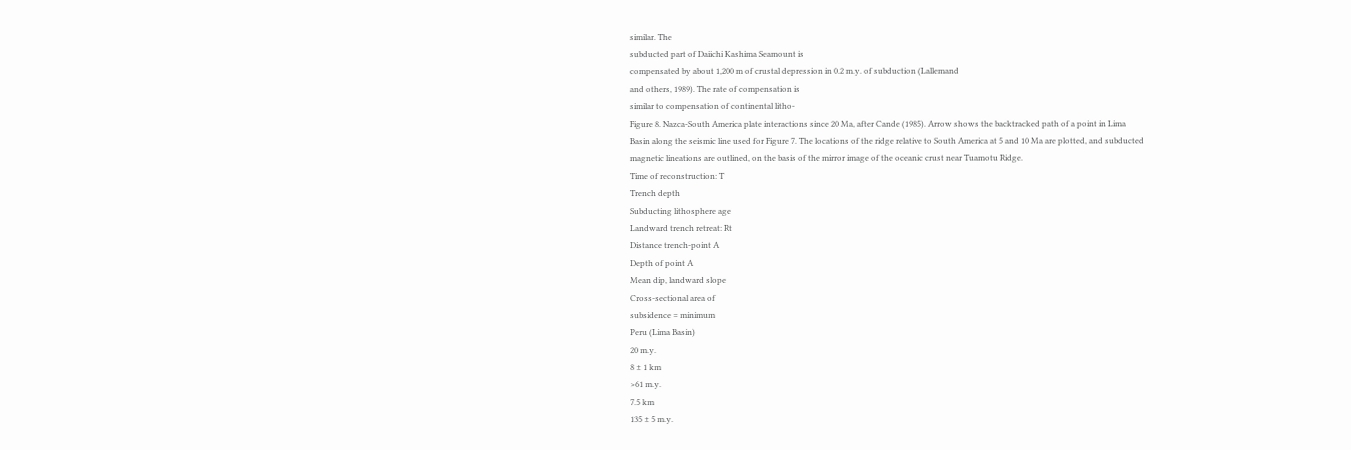similar. The
subducted part of Daiichi Kashima Seamount is
compensated by about 1,200 m of crustal depression in 0.2 m.y. of subduction (Lallemand
and others, 1989). The rate of compensation is
similar to compensation of continental litho-
Figure 8. Nazca-South America plate interactions since 20 Ma, after Cande (1985). Arrow shows the backtracked path of a point in Lima
Basin along the seismic line used for Figure 7. The locations of the ridge relative to South America at 5 and 10 Ma are plotted, and subducted
magnetic lineations are outlined, on the basis of the mirror image of the oceanic crust near Tuamotu Ridge.
Time of reconstruction: T
Trench depth
Subducting lithosphere age
Landward trench retreat: Rt
Distance trench-point A
Depth of point A
Mean dip, landward slope
Cross-sectional area of
subsidence = minimum
Peru (Lima Basin)
20 m.y.
8 ± 1 km
>61 m.y.
7.5 km
135 ± 5 m.y.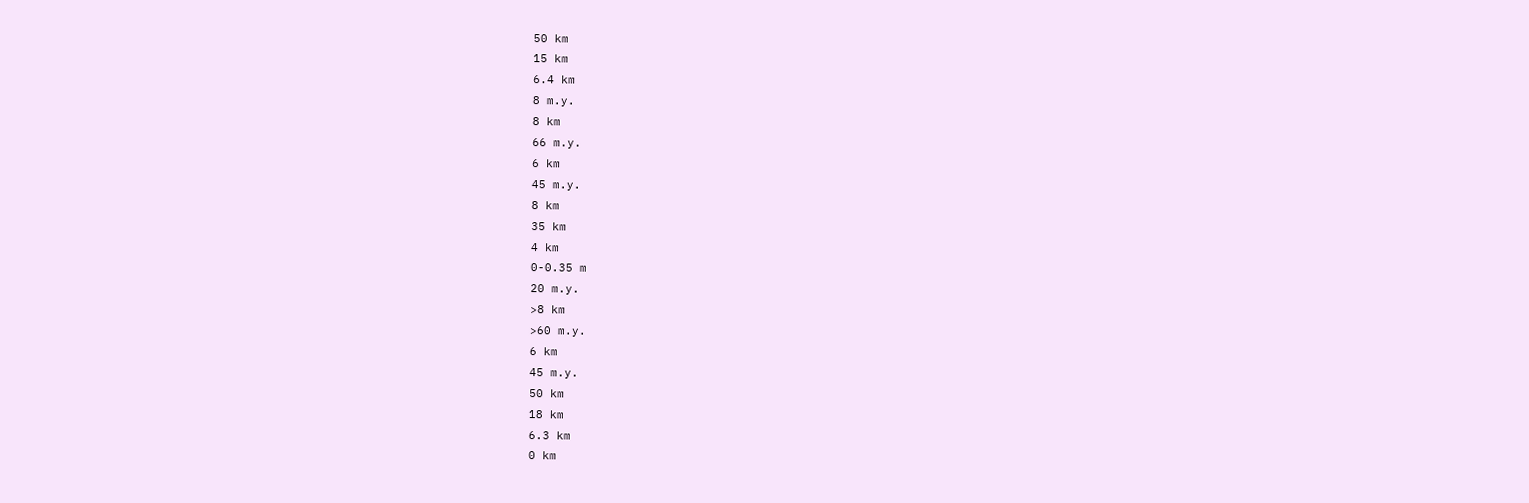50 km
15 km
6.4 km
8 m.y.
8 km
66 m.y.
6 km
45 m.y.
8 km
35 km
4 km
0-0.35 m
20 m.y.
>8 km
>60 m.y.
6 km
45 m.y.
50 km
18 km
6.3 km
0 km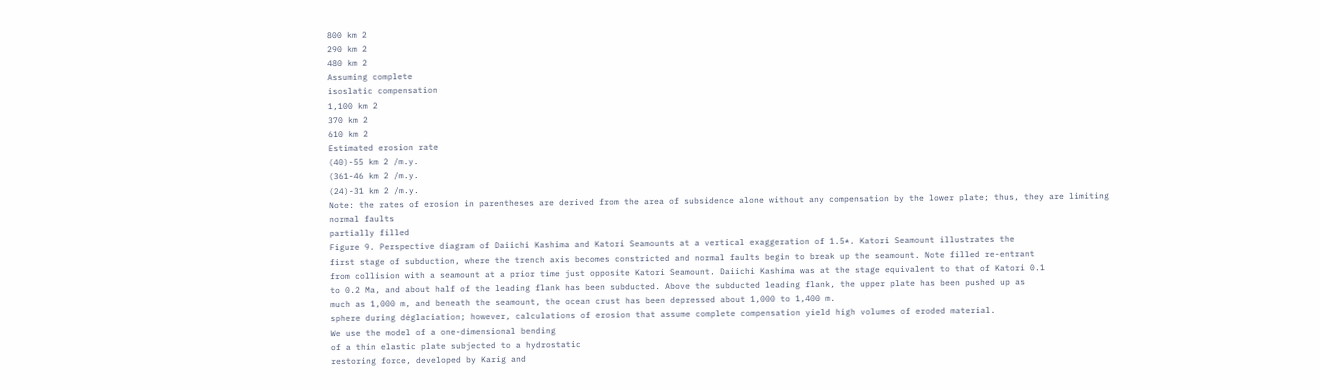800 km 2
290 km 2
480 km 2
Assuming complete
isoslatic compensation
1,100 km 2
370 km 2
610 km 2
Estimated erosion rate
(40)-55 km 2 /m.y.
(361-46 km 2 /m.y.
(24)-31 km 2 /m.y.
Note: the rates of erosion in parentheses are derived from the area of subsidence alone without any compensation by the lower plate; thus, they are limiting
normal faults
partially filled
Figure 9. Perspective diagram of Daiichi Kashima and Katori Seamounts at a vertical exaggeration of 1.5*. Katori Seamount illustrates the
first stage of subduction, where the trench axis becomes constricted and normal faults begin to break up the seamount. Note filled re-entrant
from collision with a seamount at a prior time just opposite Katori Seamount. Daiichi Kashima was at the stage equivalent to that of Katori 0.1
to 0.2 Ma, and about half of the leading flank has been subducted. Above the subducted leading flank, the upper plate has been pushed up as
much as 1,000 m, and beneath the seamount, the ocean crust has been depressed about 1,000 to 1,400 m.
sphere during déglaciation; however, calculations of erosion that assume complete compensation yield high volumes of eroded material.
We use the model of a one-dimensional bending
of a thin elastic plate subjected to a hydrostatic
restoring force, developed by Karig and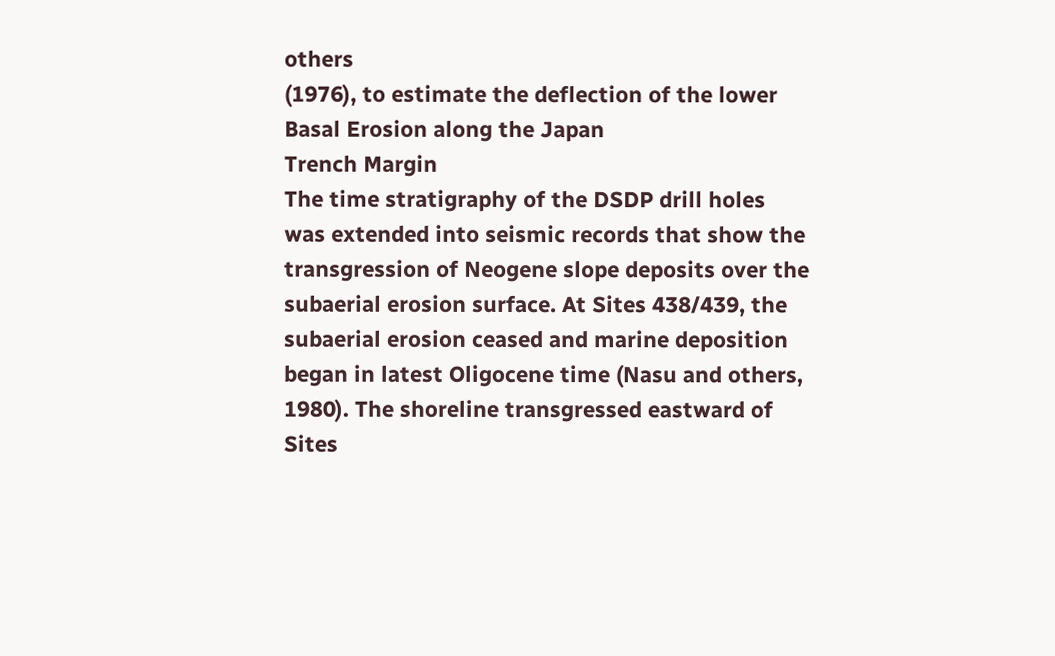others
(1976), to estimate the deflection of the lower
Basal Erosion along the Japan
Trench Margin
The time stratigraphy of the DSDP drill holes
was extended into seismic records that show the
transgression of Neogene slope deposits over the
subaerial erosion surface. At Sites 438/439, the
subaerial erosion ceased and marine deposition
began in latest Oligocene time (Nasu and others,
1980). The shoreline transgressed eastward of
Sites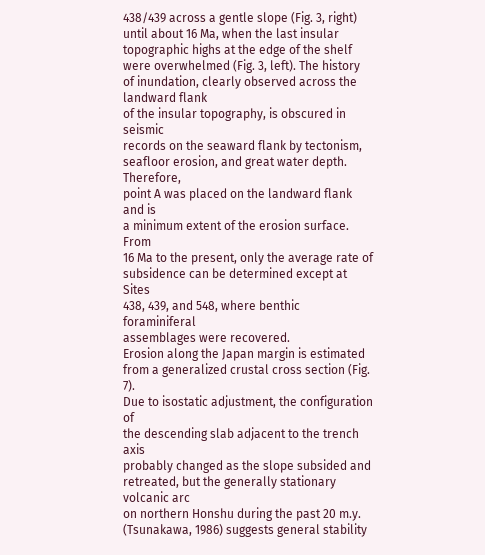438/439 across a gentle slope (Fig. 3, right)
until about 16 Ma, when the last insular topographic highs at the edge of the shelf were overwhelmed (Fig. 3, left). The history of inundation, clearly observed across the landward flank
of the insular topography, is obscured in seismic
records on the seaward flank by tectonism, seafloor erosion, and great water depth. Therefore,
point A was placed on the landward flank and is
a minimum extent of the erosion surface. From
16 Ma to the present, only the average rate of
subsidence can be determined except at Sites
438, 439, and 548, where benthic foraminiferal
assemblages were recovered.
Erosion along the Japan margin is estimated
from a generalized crustal cross section (Fig. 7).
Due to isostatic adjustment, the configuration of
the descending slab adjacent to the trench axis
probably changed as the slope subsided and retreated, but the generally stationary volcanic arc
on northern Honshu during the past 20 m.y.
(Tsunakawa, 1986) suggests general stability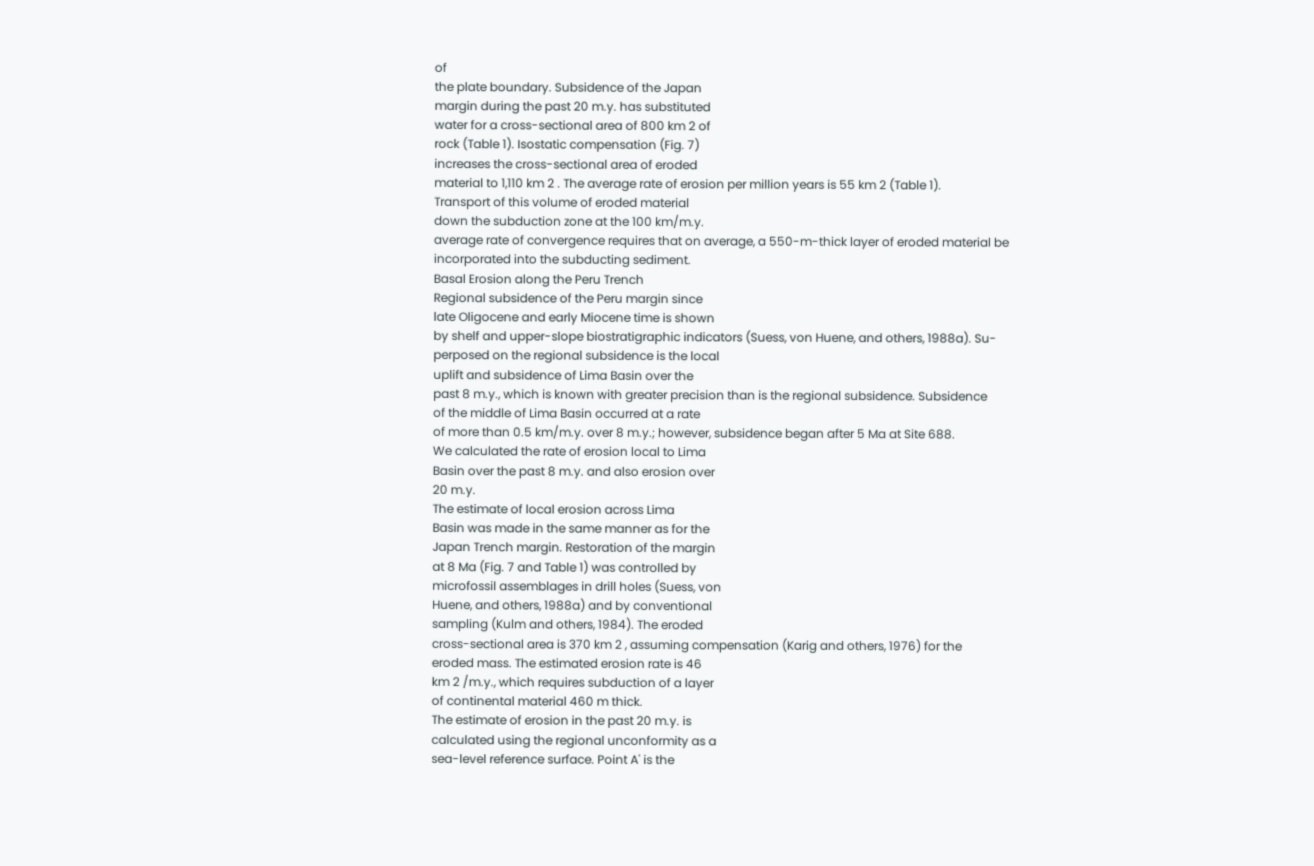of
the plate boundary. Subsidence of the Japan
margin during the past 20 m.y. has substituted
water for a cross-sectional area of 800 km 2 of
rock (Table 1). Isostatic compensation (Fig. 7)
increases the cross-sectional area of eroded
material to 1,110 km 2 . The average rate of erosion per million years is 55 km 2 (Table 1).
Transport of this volume of eroded material
down the subduction zone at the 100 km/m.y.
average rate of convergence requires that on average, a 550-m-thick layer of eroded material be
incorporated into the subducting sediment.
Basal Erosion along the Peru Trench
Regional subsidence of the Peru margin since
late Oligocene and early Miocene time is shown
by shelf and upper-slope biostratigraphic indicators (Suess, von Huene, and others, 1988a). Su-
perposed on the regional subsidence is the local
uplift and subsidence of Lima Basin over the
past 8 m.y., which is known with greater precision than is the regional subsidence. Subsidence
of the middle of Lima Basin occurred at a rate
of more than 0.5 km/m.y. over 8 m.y.; however, subsidence began after 5 Ma at Site 688.
We calculated the rate of erosion local to Lima
Basin over the past 8 m.y. and also erosion over
20 m.y.
The estimate of local erosion across Lima
Basin was made in the same manner as for the
Japan Trench margin. Restoration of the margin
at 8 Ma (Fig. 7 and Table 1) was controlled by
microfossil assemblages in drill holes (Suess, von
Huene, and others, 1988a) and by conventional
sampling (Kulm and others, 1984). The eroded
cross-sectional area is 370 km 2 , assuming compensation (Karig and others, 1976) for the
eroded mass. The estimated erosion rate is 46
km 2 /m.y., which requires subduction of a layer
of continental material 460 m thick.
The estimate of erosion in the past 20 m.y. is
calculated using the regional unconformity as a
sea-level reference surface. Point A' is the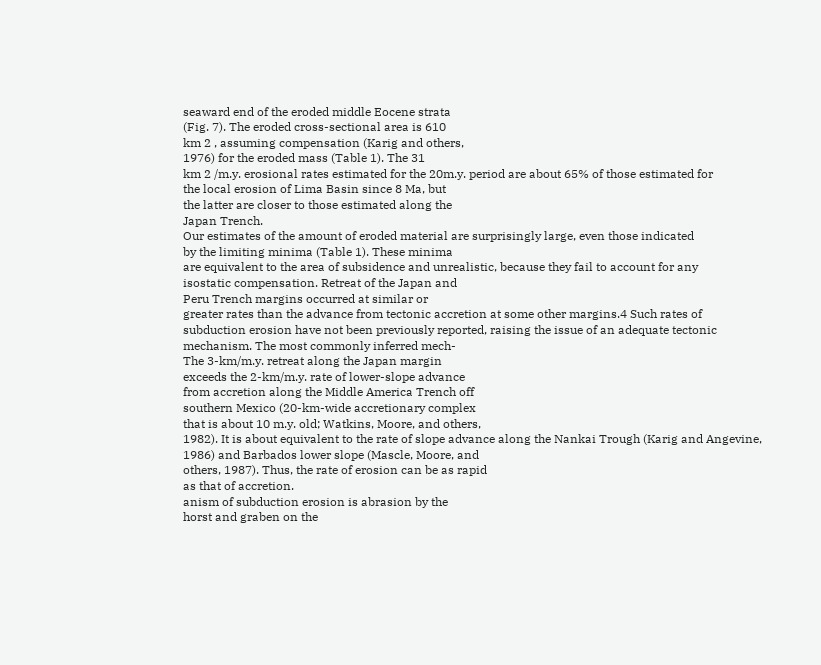seaward end of the eroded middle Eocene strata
(Fig. 7). The eroded cross-sectional area is 610
km 2 , assuming compensation (Karig and others,
1976) for the eroded mass (Table 1). The 31
km 2 /m.y. erosional rates estimated for the 20m.y. period are about 65% of those estimated for
the local erosion of Lima Basin since 8 Ma, but
the latter are closer to those estimated along the
Japan Trench.
Our estimates of the amount of eroded material are surprisingly large, even those indicated
by the limiting minima (Table 1). These minima
are equivalent to the area of subsidence and unrealistic, because they fail to account for any
isostatic compensation. Retreat of the Japan and
Peru Trench margins occurred at similar or
greater rates than the advance from tectonic accretion at some other margins.4 Such rates of
subduction erosion have not been previously reported, raising the issue of an adequate tectonic
mechanism. The most commonly inferred mech-
The 3-km/m.y. retreat along the Japan margin
exceeds the 2-km/m.y. rate of lower-slope advance
from accretion along the Middle America Trench off
southern Mexico (20-km-wide accretionary complex
that is about 10 m.y. old; Watkins, Moore, and others,
1982). It is about equivalent to the rate of slope advance along the Nankai Trough (Karig and Angevine,
1986) and Barbados lower slope (Mascle, Moore, and
others, 1987). Thus, the rate of erosion can be as rapid
as that of accretion.
anism of subduction erosion is abrasion by the
horst and graben on the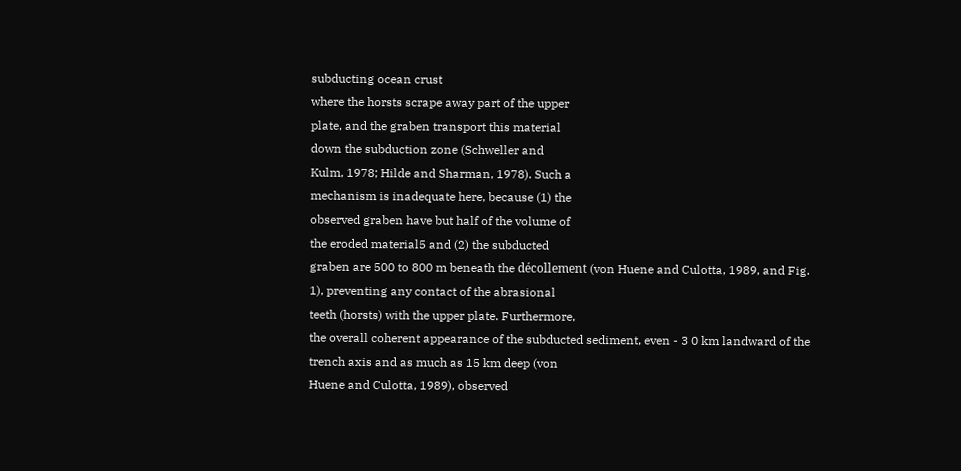subducting ocean crust
where the horsts scrape away part of the upper
plate, and the graben transport this material
down the subduction zone (Schweller and
Kulm, 1978; Hilde and Sharman, 1978). Such a
mechanism is inadequate here, because (1) the
observed graben have but half of the volume of
the eroded material5 and (2) the subducted
graben are 500 to 800 m beneath the décollement (von Huene and Culotta, 1989, and Fig.
1), preventing any contact of the abrasional
teeth (horsts) with the upper plate. Furthermore,
the overall coherent appearance of the subducted sediment, even - 3 0 km landward of the
trench axis and as much as 15 km deep (von
Huene and Culotta, 1989), observed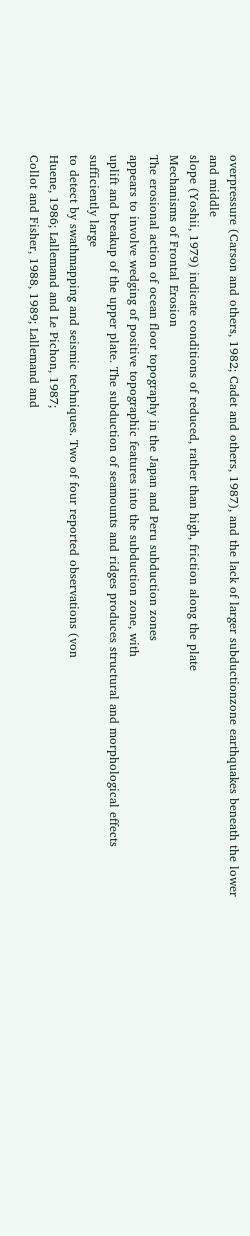overpressure (Carson and others, 1982; Cadet and others, 1987), and the lack of larger subductionzone earthquakes beneath the lower and middle
slope (Yoshii, 1979) indicate conditions of reduced, rather than high, friction along the plate
Mechanisms of Frontal Erosion
The erosional action of ocean floor topography in the Japan and Peru subduction zones
appears to involve wedging of positive topographic features into the subduction zone, with
uplift and breakup of the upper plate. The subduction of seamounts and ridges produces structural and morphological effects sufficiently large
to detect by swathmapping and seismic techniques. Two of four reported observations (von
Huene, 1986; Lallemand and Le Pichon, 1987;
Collot and Fisher, 1988, 1989; Lallemand and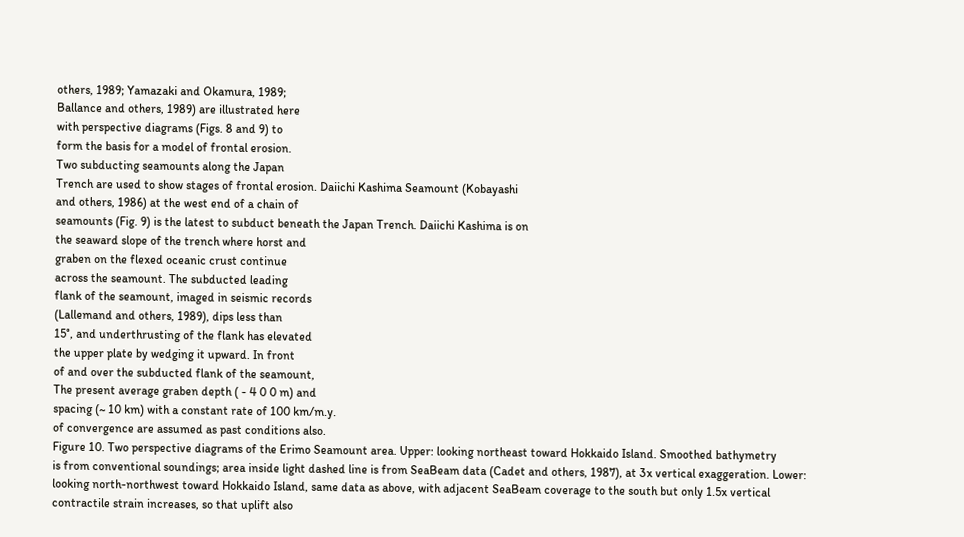others, 1989; Yamazaki and Okamura, 1989;
Ballance and others, 1989) are illustrated here
with perspective diagrams (Figs. 8 and 9) to
form the basis for a model of frontal erosion.
Two subducting seamounts along the Japan
Trench are used to show stages of frontal erosion. Daiichi Kashima Seamount (Kobayashi
and others, 1986) at the west end of a chain of
seamounts (Fig. 9) is the latest to subduct beneath the Japan Trench. Daiichi Kashima is on
the seaward slope of the trench where horst and
graben on the flexed oceanic crust continue
across the seamount. The subducted leading
flank of the seamount, imaged in seismic records
(Lallemand and others, 1989), dips less than
15°, and underthrusting of the flank has elevated
the upper plate by wedging it upward. In front
of and over the subducted flank of the seamount,
The present average graben depth ( - 4 0 0 m) and
spacing (~ 10 km) with a constant rate of 100 km/m.y.
of convergence are assumed as past conditions also.
Figure 10. Two perspective diagrams of the Erimo Seamount area. Upper: looking northeast toward Hokkaido Island. Smoothed bathymetry
is from conventional soundings; area inside light dashed line is from SeaBeam data (Cadet and others, 1987), at 3x vertical exaggeration. Lower:
looking north-northwest toward Hokkaido Island, same data as above, with adjacent SeaBeam coverage to the south but only 1.5x vertical
contractile strain increases, so that uplift also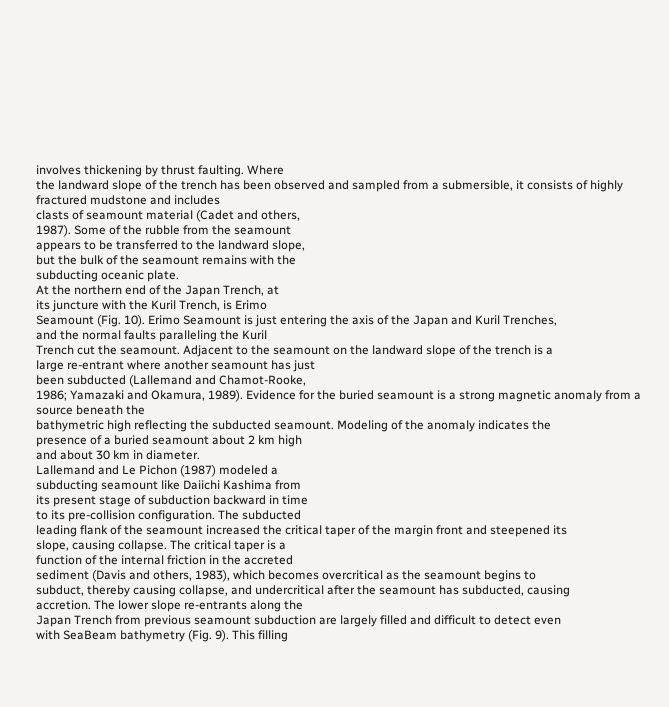involves thickening by thrust faulting. Where
the landward slope of the trench has been observed and sampled from a submersible, it consists of highly fractured mudstone and includes
clasts of seamount material (Cadet and others,
1987). Some of the rubble from the seamount
appears to be transferred to the landward slope,
but the bulk of the seamount remains with the
subducting oceanic plate.
At the northern end of the Japan Trench, at
its juncture with the Kuril Trench, is Erimo
Seamount (Fig. 10). Erimo Seamount is just entering the axis of the Japan and Kuril Trenches,
and the normal faults paralleling the Kuril
Trench cut the seamount. Adjacent to the seamount on the landward slope of the trench is a
large re-entrant where another seamount has just
been subducted (Lallemand and Chamot-Rooke,
1986; Yamazaki and Okamura, 1989). Evidence for the buried seamount is a strong magnetic anomaly from a source beneath the
bathymetric high reflecting the subducted seamount. Modeling of the anomaly indicates the
presence of a buried seamount about 2 km high
and about 30 km in diameter.
Lallemand and Le Pichon (1987) modeled a
subducting seamount like Daiichi Kashima from
its present stage of subduction backward in time
to its pre-collision configuration. The subducted
leading flank of the seamount increased the critical taper of the margin front and steepened its
slope, causing collapse. The critical taper is a
function of the internal friction in the accreted
sediment (Davis and others, 1983), which becomes overcritical as the seamount begins to
subduct, thereby causing collapse, and undercritical after the seamount has subducted, causing
accretion. The lower slope re-entrants along the
Japan Trench from previous seamount subduction are largely filled and difficult to detect even
with SeaBeam bathymetry (Fig. 9). This filling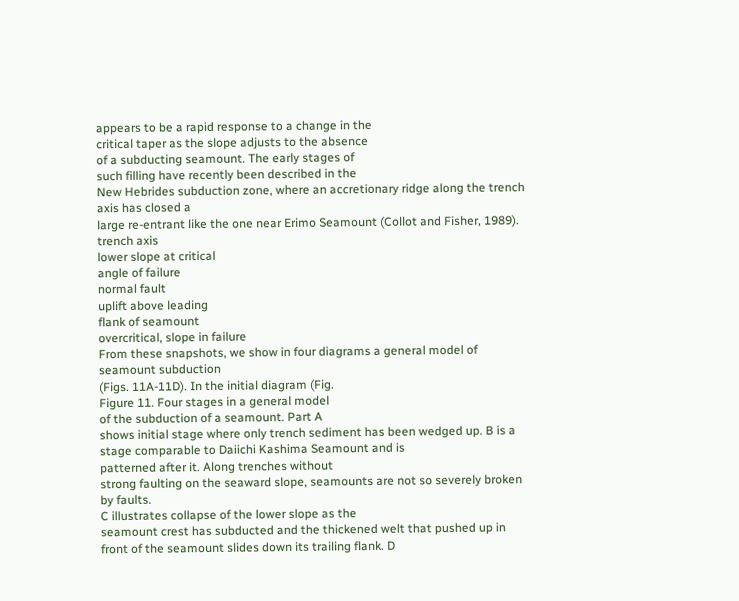appears to be a rapid response to a change in the
critical taper as the slope adjusts to the absence
of a subducting seamount. The early stages of
such filling have recently been described in the
New Hebrides subduction zone, where an accretionary ridge along the trench axis has closed a
large re-entrant like the one near Erimo Seamount (Collot and Fisher, 1989).
trench axis
lower slope at critical
angle of failure
normal fault
uplift above leading
flank of seamount
overcritical, slope in failure
From these snapshots, we show in four diagrams a general model of seamount subduction
(Figs. 11A-11D). In the initial diagram (Fig.
Figure 11. Four stages in a general model
of the subduction of a seamount. Part A
shows initial stage where only trench sediment has been wedged up. B is a stage comparable to Daiichi Kashima Seamount and is
patterned after it. Along trenches without
strong faulting on the seaward slope, seamounts are not so severely broken by faults.
C illustrates collapse of the lower slope as the
seamount crest has subducted and the thickened welt that pushed up in front of the seamount slides down its trailing flank. D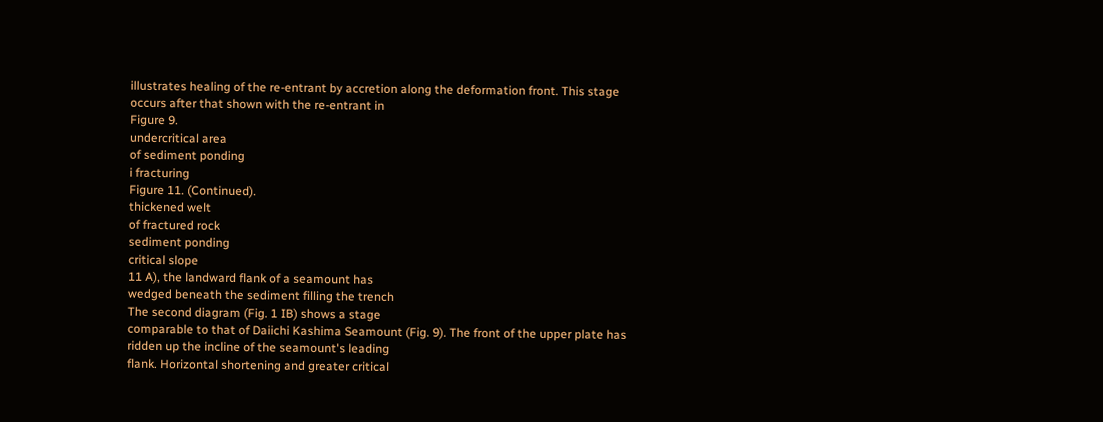illustrates healing of the re-entrant by accretion along the deformation front. This stage
occurs after that shown with the re-entrant in
Figure 9.
undercritical area
of sediment ponding
i fracturing
Figure 11. (Continued).
thickened welt
of fractured rock
sediment ponding
critical slope
11 A), the landward flank of a seamount has
wedged beneath the sediment filling the trench
The second diagram (Fig. 1 IB) shows a stage
comparable to that of Daiichi Kashima Seamount (Fig. 9). The front of the upper plate has
ridden up the incline of the seamount's leading
flank. Horizontal shortening and greater critical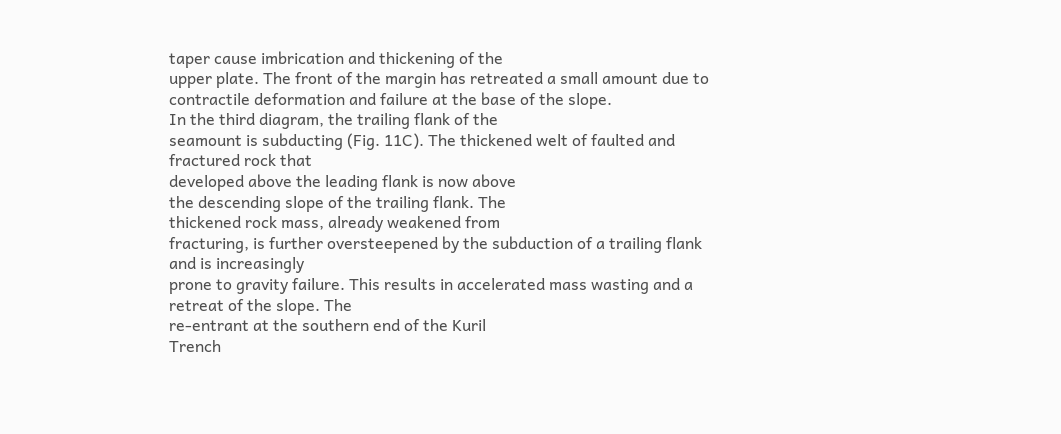taper cause imbrication and thickening of the
upper plate. The front of the margin has retreated a small amount due to contractile deformation and failure at the base of the slope.
In the third diagram, the trailing flank of the
seamount is subducting (Fig. 11C). The thickened welt of faulted and fractured rock that
developed above the leading flank is now above
the descending slope of the trailing flank. The
thickened rock mass, already weakened from
fracturing, is further oversteepened by the subduction of a trailing flank and is increasingly
prone to gravity failure. This results in accelerated mass wasting and a retreat of the slope. The
re-entrant at the southern end of the Kuril
Trench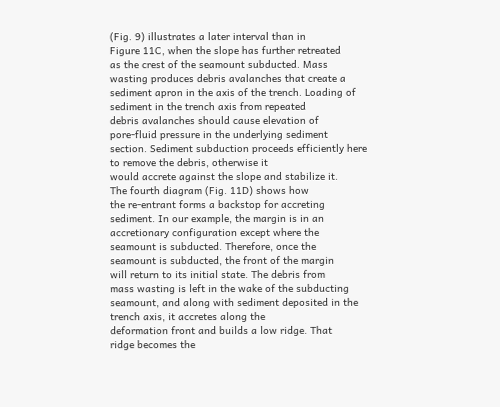(Fig. 9) illustrates a later interval than in
Figure 11C, when the slope has further retreated
as the crest of the seamount subducted. Mass
wasting produces debris avalanches that create a
sediment apron in the axis of the trench. Loading of sediment in the trench axis from repeated
debris avalanches should cause elevation of
pore-fluid pressure in the underlying sediment
section. Sediment subduction proceeds efficiently here to remove the debris, otherwise it
would accrete against the slope and stabilize it.
The fourth diagram (Fig. 11D) shows how
the re-entrant forms a backstop for accreting
sediment. In our example, the margin is in an
accretionary configuration except where the
seamount is subducted. Therefore, once the
seamount is subducted, the front of the margin
will return to its initial state. The debris from
mass wasting is left in the wake of the subducting seamount, and along with sediment deposited in the trench axis, it accretes along the
deformation front and builds a low ridge. That
ridge becomes the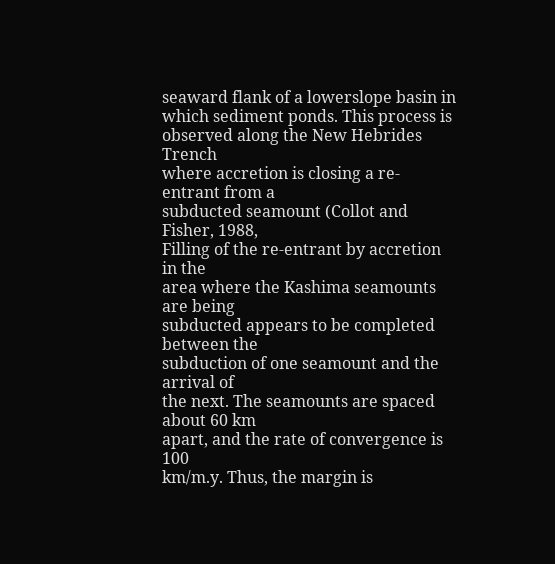seaward flank of a lowerslope basin in which sediment ponds. This process is observed along the New Hebrides Trench
where accretion is closing a re-entrant from a
subducted seamount (Collot and Fisher, 1988,
Filling of the re-entrant by accretion in the
area where the Kashima seamounts are being
subducted appears to be completed between the
subduction of one seamount and the arrival of
the next. The seamounts are spaced about 60 km
apart, and the rate of convergence is 100
km/m.y. Thus, the margin is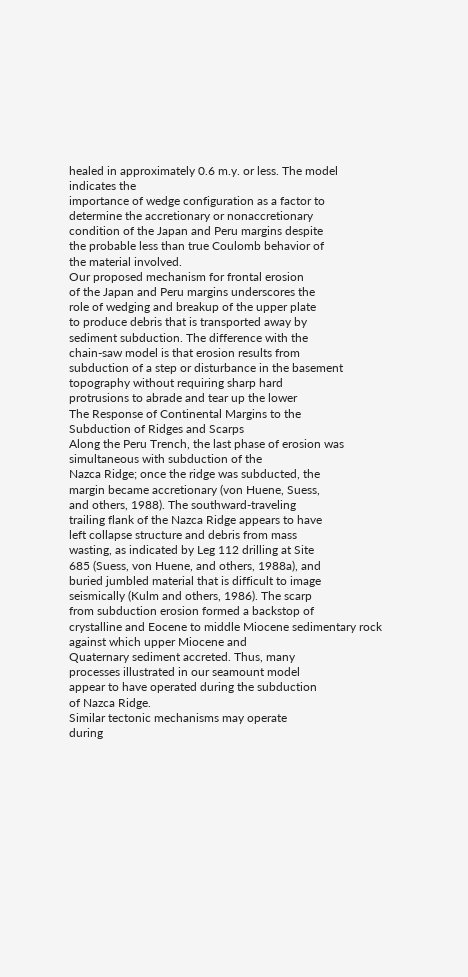healed in approximately 0.6 m.y. or less. The model indicates the
importance of wedge configuration as a factor to
determine the accretionary or nonaccretionary
condition of the Japan and Peru margins despite
the probable less than true Coulomb behavior of
the material involved.
Our proposed mechanism for frontal erosion
of the Japan and Peru margins underscores the
role of wedging and breakup of the upper plate
to produce debris that is transported away by
sediment subduction. The difference with the
chain-saw model is that erosion results from
subduction of a step or disturbance in the basement topography without requiring sharp hard
protrusions to abrade and tear up the lower
The Response of Continental Margins to the
Subduction of Ridges and Scarps
Along the Peru Trench, the last phase of erosion was simultaneous with subduction of the
Nazca Ridge; once the ridge was subducted, the
margin became accretionary (von Huene, Suess,
and others, 1988). The southward-traveling
trailing flank of the Nazca Ridge appears to have
left collapse structure and debris from mass
wasting, as indicated by Leg 112 drilling at Site
685 (Suess, von Huene, and others, 1988a), and
buried jumbled material that is difficult to image
seismically (Kulm and others, 1986). The scarp
from subduction erosion formed a backstop of
crystalline and Eocene to middle Miocene sedimentary rock against which upper Miocene and
Quaternary sediment accreted. Thus, many
processes illustrated in our seamount model
appear to have operated during the subduction
of Nazca Ridge.
Similar tectonic mechanisms may operate
during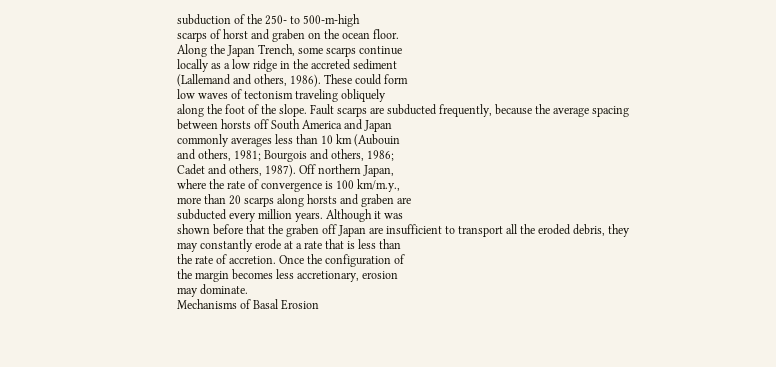subduction of the 250- to 500-m-high
scarps of horst and graben on the ocean floor.
Along the Japan Trench, some scarps continue
locally as a low ridge in the accreted sediment
(Lallemand and others, 1986). These could form
low waves of tectonism traveling obliquely
along the foot of the slope. Fault scarps are subducted frequently, because the average spacing
between horsts off South America and Japan
commonly averages less than 10 km (Aubouin
and others, 1981; Bourgois and others, 1986;
Cadet and others, 1987). Off northern Japan,
where the rate of convergence is 100 km/m.y.,
more than 20 scarps along horsts and graben are
subducted every million years. Although it was
shown before that the graben off Japan are insufficient to transport all the eroded debris, they
may constantly erode at a rate that is less than
the rate of accretion. Once the configuration of
the margin becomes less accretionary, erosion
may dominate.
Mechanisms of Basal Erosion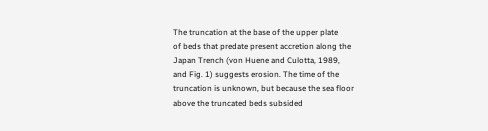The truncation at the base of the upper plate
of beds that predate present accretion along the
Japan Trench (von Huene and Culotta, 1989,
and Fig. 1) suggests erosion. The time of the
truncation is unknown, but because the sea floor
above the truncated beds subsided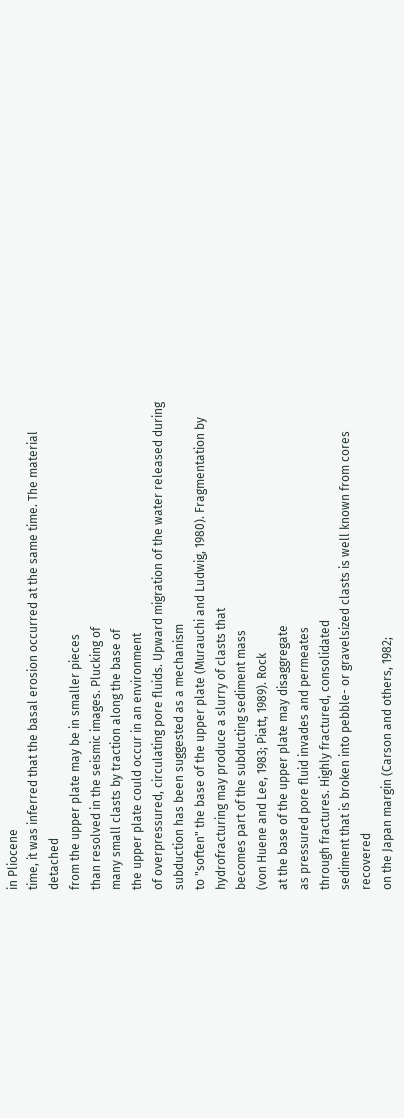in Pliocene
time, it was inferred that the basal erosion occurred at the same time. The material detached
from the upper plate may be in smaller pieces
than resolved in the seismic images. Plucking of
many small clasts by traction along the base of
the upper plate could occur in an environment
of overpressured, circulating pore fluids. Upward migration of the water released during
subduction has been suggested as a mechanism
to "soften" the base of the upper plate (Murauchi and Ludwig, 1980). Fragmentation by hydrofracturing may produce a slurry of clasts that
becomes part of the subducting sediment mass
(von Huene and Lee, 1983; Piatt, 1989). Rock
at the base of the upper plate may disaggregate
as pressured pore fluid invades and permeates
through fractures. Highly fractured, consolidated
sediment that is broken into pebble- or gravelsized clasts is well known from cores recovered
on the Japan margin (Carson and others, 1982;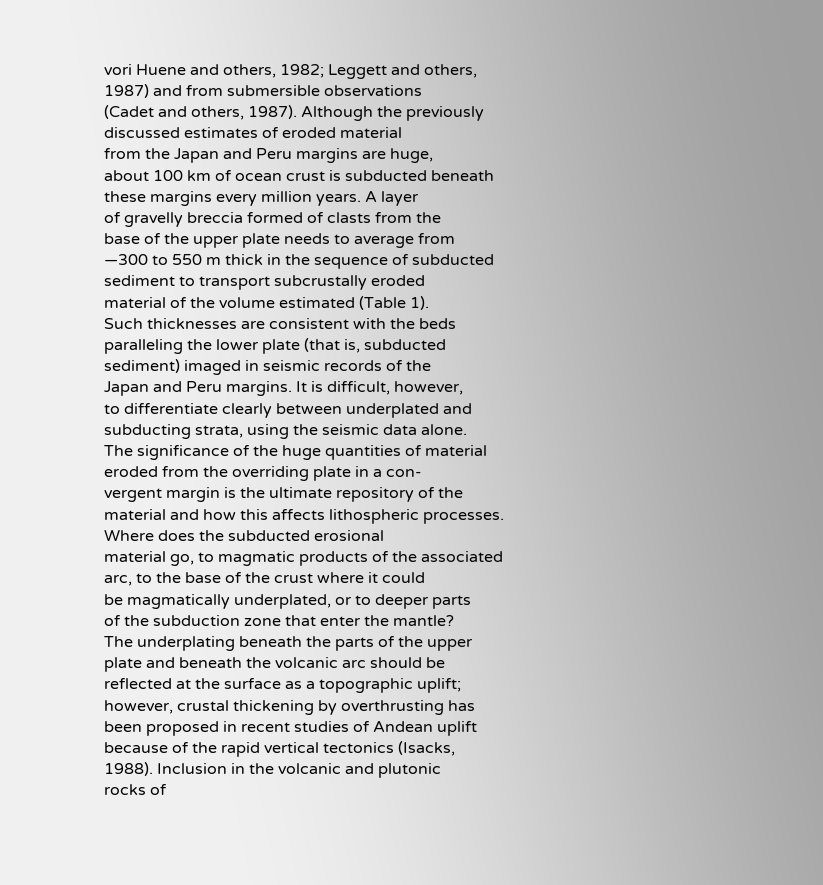vori Huene and others, 1982; Leggett and others,
1987) and from submersible observations
(Cadet and others, 1987). Although the previously discussed estimates of eroded material
from the Japan and Peru margins are huge,
about 100 km of ocean crust is subducted beneath these margins every million years. A layer
of gravelly breccia formed of clasts from the
base of the upper plate needs to average from
—300 to 550 m thick in the sequence of subducted sediment to transport subcrustally eroded
material of the volume estimated (Table 1).
Such thicknesses are consistent with the beds
paralleling the lower plate (that is, subducted
sediment) imaged in seismic records of the
Japan and Peru margins. It is difficult, however,
to differentiate clearly between underplated and
subducting strata, using the seismic data alone.
The significance of the huge quantities of material eroded from the overriding plate in a con-
vergent margin is the ultimate repository of the
material and how this affects lithospheric processes. Where does the subducted erosional
material go, to magmatic products of the associated arc, to the base of the crust where it could
be magmatically underplated, or to deeper parts
of the subduction zone that enter the mantle?
The underplating beneath the parts of the upper
plate and beneath the volcanic arc should be
reflected at the surface as a topographic uplift;
however, crustal thickening by overthrusting has
been proposed in recent studies of Andean uplift
because of the rapid vertical tectonics (Isacks,
1988). Inclusion in the volcanic and plutonic
rocks of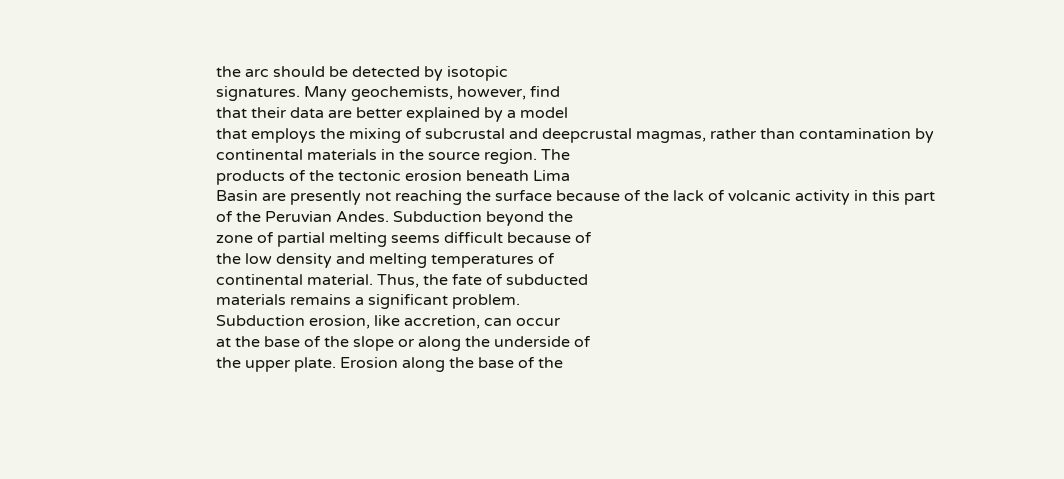the arc should be detected by isotopic
signatures. Many geochemists, however, find
that their data are better explained by a model
that employs the mixing of subcrustal and deepcrustal magmas, rather than contamination by
continental materials in the source region. The
products of the tectonic erosion beneath Lima
Basin are presently not reaching the surface because of the lack of volcanic activity in this part
of the Peruvian Andes. Subduction beyond the
zone of partial melting seems difficult because of
the low density and melting temperatures of
continental material. Thus, the fate of subducted
materials remains a significant problem.
Subduction erosion, like accretion, can occur
at the base of the slope or along the underside of
the upper plate. Erosion along the base of the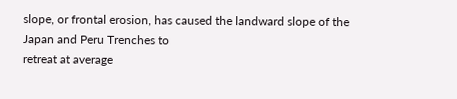slope, or frontal erosion, has caused the landward slope of the Japan and Peru Trenches to
retreat at average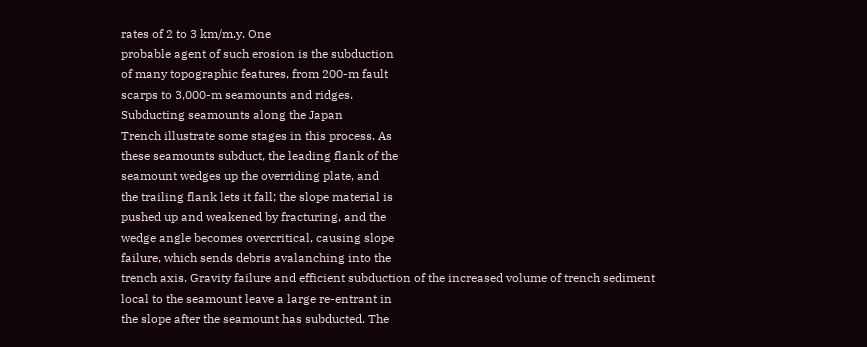rates of 2 to 3 km/m.y. One
probable agent of such erosion is the subduction
of many topographic features, from 200-m fault
scarps to 3,000-m seamounts and ridges.
Subducting seamounts along the Japan
Trench illustrate some stages in this process. As
these seamounts subduct, the leading flank of the
seamount wedges up the overriding plate, and
the trailing flank lets it fall; the slope material is
pushed up and weakened by fracturing, and the
wedge angle becomes overcritical, causing slope
failure, which sends debris avalanching into the
trench axis. Gravity failure and efficient subduction of the increased volume of trench sediment
local to the seamount leave a large re-entrant in
the slope after the seamount has subducted. The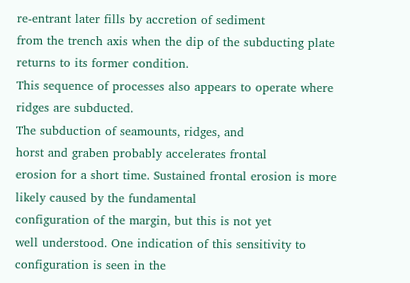re-entrant later fills by accretion of sediment
from the trench axis when the dip of the subducting plate returns to its former condition.
This sequence of processes also appears to operate where ridges are subducted.
The subduction of seamounts, ridges, and
horst and graben probably accelerates frontal
erosion for a short time. Sustained frontal erosion is more likely caused by the fundamental
configuration of the margin, but this is not yet
well understood. One indication of this sensitivity to configuration is seen in the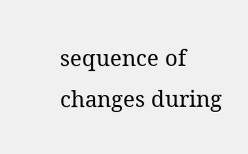sequence of
changes during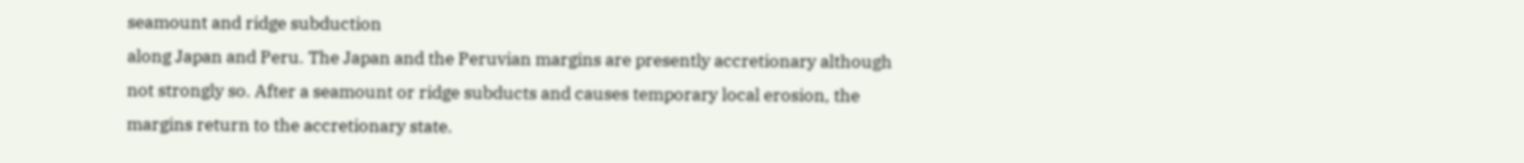seamount and ridge subduction
along Japan and Peru. The Japan and the Peruvian margins are presently accretionary although
not strongly so. After a seamount or ridge subducts and causes temporary local erosion, the
margins return to the accretionary state.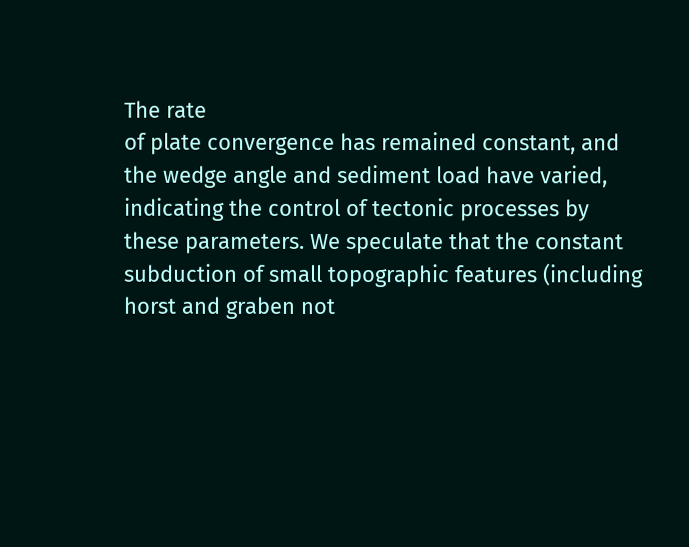The rate
of plate convergence has remained constant, and
the wedge angle and sediment load have varied,
indicating the control of tectonic processes by
these parameters. We speculate that the constant
subduction of small topographic features (including horst and graben not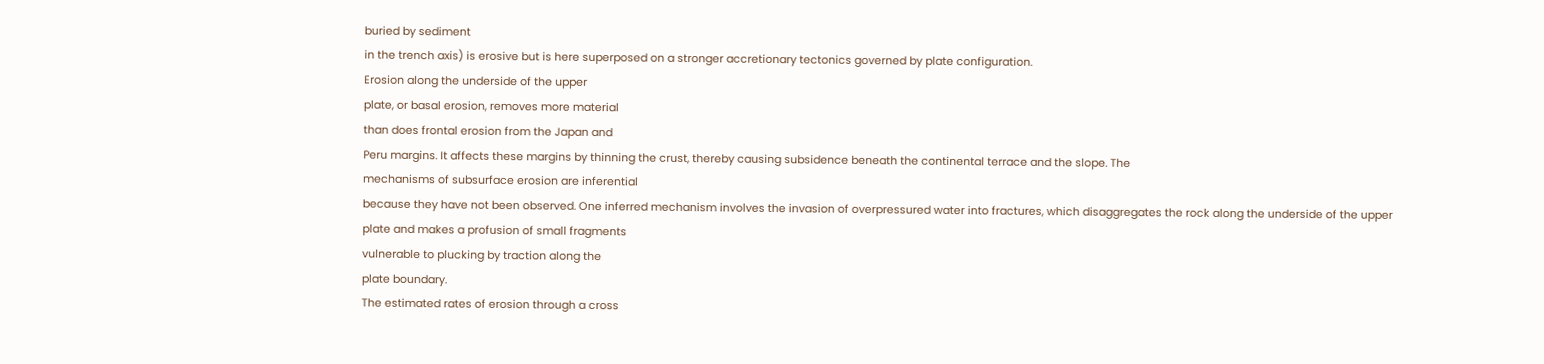buried by sediment
in the trench axis) is erosive but is here superposed on a stronger accretionary tectonics governed by plate configuration.
Erosion along the underside of the upper
plate, or basal erosion, removes more material
than does frontal erosion from the Japan and
Peru margins. It affects these margins by thinning the crust, thereby causing subsidence beneath the continental terrace and the slope. The
mechanisms of subsurface erosion are inferential
because they have not been observed. One inferred mechanism involves the invasion of overpressured water into fractures, which disaggregates the rock along the underside of the upper
plate and makes a profusion of small fragments
vulnerable to plucking by traction along the
plate boundary.
The estimated rates of erosion through a cross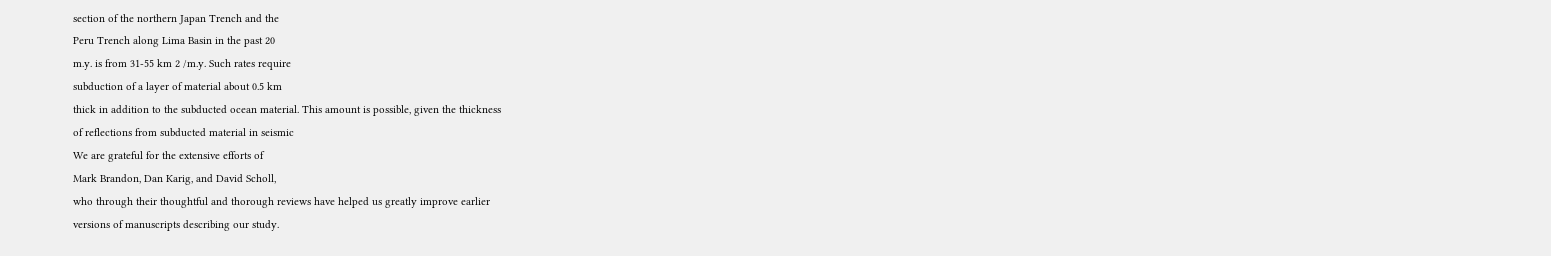section of the northern Japan Trench and the
Peru Trench along Lima Basin in the past 20
m.y. is from 31-55 km 2 /m.y. Such rates require
subduction of a layer of material about 0.5 km
thick in addition to the subducted ocean material. This amount is possible, given the thickness
of reflections from subducted material in seismic
We are grateful for the extensive efforts of
Mark Brandon, Dan Karig, and David Scholl,
who through their thoughtful and thorough reviews have helped us greatly improve earlier
versions of manuscripts describing our study.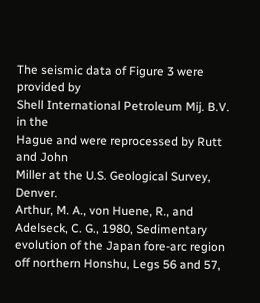The seismic data of Figure 3 were provided by
Shell International Petroleum Mij. B.V. in the
Hague and were reprocessed by Rutt and John
Miller at the U.S. Geological Survey, Denver.
Arthur, M. A., von Huene, R., and Adelseck, C. G., 1980, Sedimentary evolution of the Japan fore-arc region off northern Honshu, Legs 56 and 57,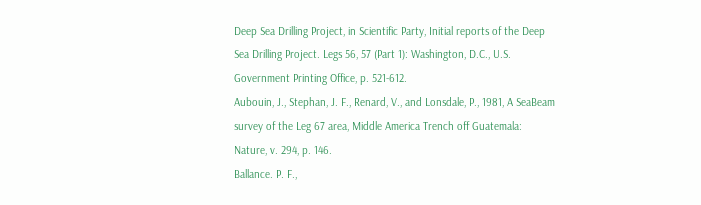Deep Sea Drilling Project, in Scientific Party, Initial reports of the Deep
Sea Drilling Project. Legs 56, 57 (Part 1): Washington, D.C., U.S.
Government Printing Office, p. 521-612.
Aubouin, J., Stephan, J. F., Renard, V., and Lonsdale, P., 1981, A SeaBeam
survey of the Leg 67 area, Middle America Trench off Guatemala:
Nature, v. 294, p. 146.
Ballance. P. F.,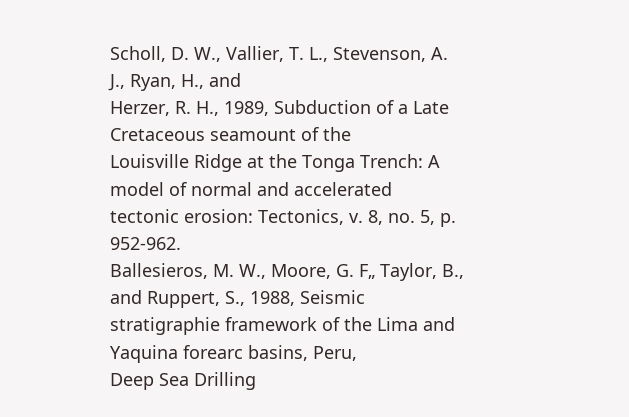Scholl, D. W., Vallier, T. L., Stevenson, A. J., Ryan, H., and
Herzer, R. H., 1989, Subduction of a Late Cretaceous seamount of the
Louisville Ridge at the Tonga Trench: A model of normal and accelerated tectonic erosion: Tectonics, v. 8, no. 5, p. 952-962.
Ballesieros, M. W., Moore, G. F„ Taylor, B., and Ruppert, S., 1988, Seismic
stratigraphie framework of the Lima and Yaquina forearc basins, Peru,
Deep Sea Drilling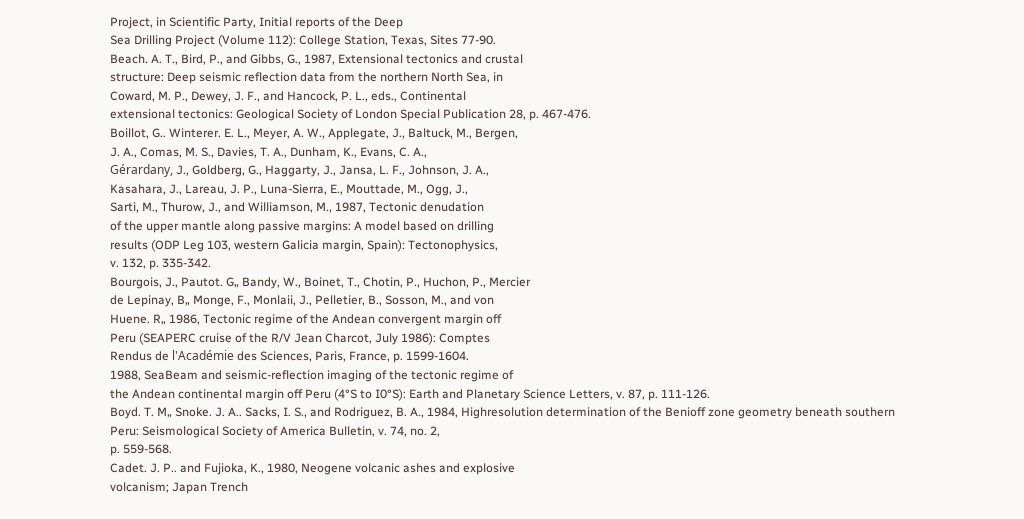Project, in Scientific Party, Initial reports of the Deep
Sea Drilling Project (Volume 112): College Station, Texas, Sites 77-90.
Beach. A. T., Bird, P., and Gibbs, G., 1987, Extensional tectonics and crustal
structure: Deep seismic reflection data from the northern North Sea, in
Coward, M. P., Dewey, J. F., and Hancock, P. L., eds., Continental
extensional tectonics: Geological Society of London Special Publication 28, p. 467-476.
Boillot, G.. Winterer. E. L., Meyer, A. W., Applegate, J., Baltuck, M., Bergen,
J. A., Comas, M. S., Davies, T. A., Dunham, K., Evans, C. A.,
Gérardany, J., Goldberg, G., Haggarty, J., Jansa, L. F., Johnson, J. A.,
Kasahara, J., Lareau, J. P., Luna-Sierra, E., Mouttade, M., Ogg, J.,
Sarti, M., Thurow, J., and Williamson, M., 1987, Tectonic denudation
of the upper mantle along passive margins: A model based on drilling
results (ODP Leg 103, western Galicia margin, Spain): Tectonophysics,
v. 132, p. 335-342.
Bourgois, J., Pautot. G„ Bandy, W., Boinet, T., Chotin, P., Huchon, P., Mercier
de Lepinay, B„ Monge, F., Monlaii, J., Pelletier, B., Sosson, M., and von
Huene. R„ 1986, Tectonic regime of the Andean convergent margin off
Peru (SEAPERC cruise of the R/V Jean Charcot, July 1986): Comptes
Rendus de l'Académie des Sciences, Paris, France, p. 1599-1604.
1988, SeaBeam and seismic-reflection imaging of the tectonic regime of
the Andean continental margin off Peru (4°S to I0°S): Earth and Planetary Science Letters, v. 87, p. 111-126.
Boyd. T. M„ Snoke. J. A.. Sacks, I. S., and Rodriguez, B. A., 1984, Highresolution determination of the Benioff zone geometry beneath southern
Peru: Seismological Society of America Bulletin, v. 74, no. 2,
p. 559-568.
Cadet. J. P.. and Fujioka, K., 1980, Neogene volcanic ashes and explosive
volcanism; Japan Trench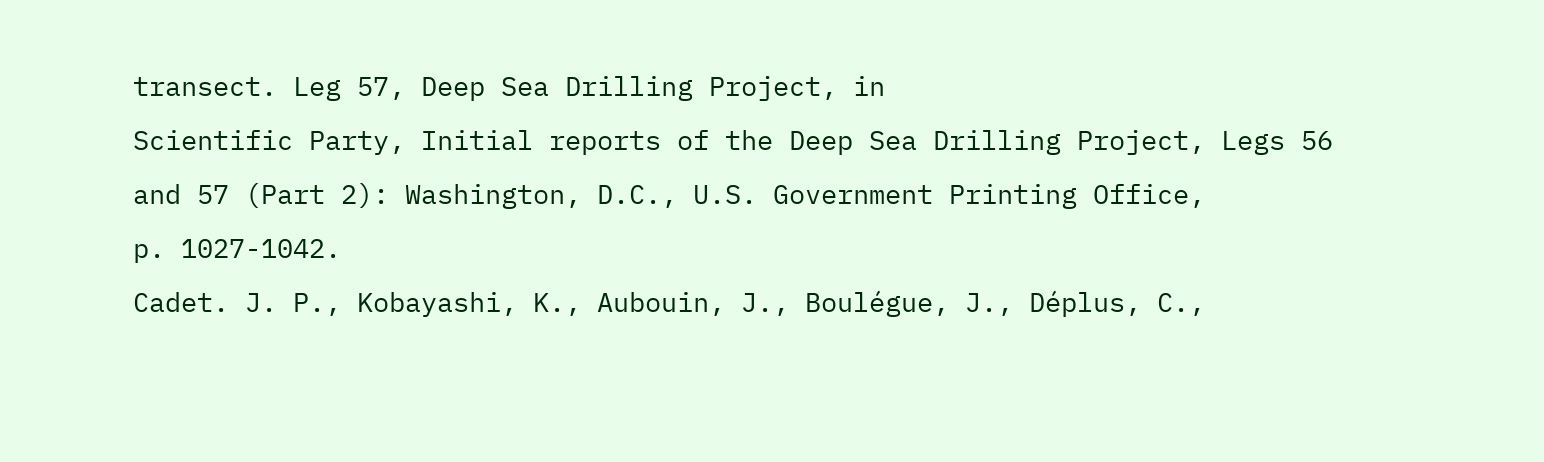transect. Leg 57, Deep Sea Drilling Project, in
Scientific Party, Initial reports of the Deep Sea Drilling Project, Legs 56
and 57 (Part 2): Washington, D.C., U.S. Government Printing Office,
p. 1027-1042.
Cadet. J. P., Kobayashi, K., Aubouin, J., Boulégue, J., Déplus, C.,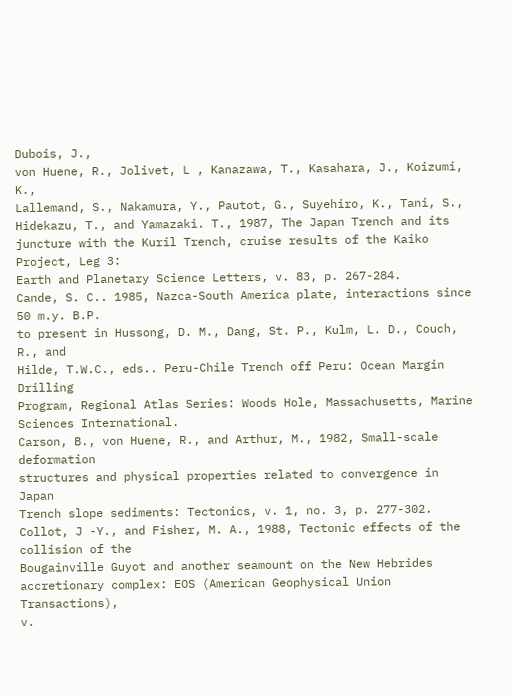Dubois, J.,
von Huene, R., Jolivet, L , Kanazawa, T., Kasahara, J., Koizumi, K.,
Lallemand, S., Nakamura, Y., Pautot, G., Suyehiro, K., Tani, S.,
Hidekazu, T., and Yamazaki. T., 1987, The Japan Trench and its juncture with the Kuril Trench, cruise results of the Kaiko Project, Leg 3:
Earth and Planetary Science Letters, v. 83, p. 267-284.
Cande, S. C.. 1985, Nazca-South America plate, interactions since 50 m.y. B.P.
to present in Hussong, D. M., Dang, St. P., Kulm, L. D., Couch, R., and
Hilde, T.W.C., eds.. Peru-Chile Trench off Peru: Ocean Margin Drilling
Program, Regional Atlas Series: Woods Hole, Massachusetts, Marine
Sciences International.
Carson, B., von Huene, R., and Arthur, M., 1982, Small-scale deformation
structures and physical properties related to convergence in Japan
Trench slope sediments: Tectonics, v. 1, no. 3, p. 277-302.
Collot, J -Y., and Fisher, M. A., 1988, Tectonic effects of the collision of the
Bougainville Guyot and another seamount on the New Hebrides accretionary complex: EOS (American Geophysical Union Transactions),
v.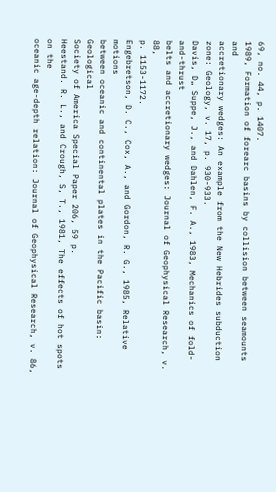69, no. 44, p. 1407.
1989, Formation of forearc basins by collision between seamounts and
accretionary wedges: An example from the New Hebrides subduction
zone: Geology, v. 17, p. 930-933.
Davis, D„ Suppe, J., and Dahlen, F. A., 1983, Mechanics of fold-and-thrust
belts and accretionary wedges: Journal of Geophysical Research, v. 88,
p. 1153-1172.
Engebretson, D. C., Cox, A., and Gordon, R. G., 1985, Relative motions
between oceanic and continental plates in the Pacific basin: Geological
Society of America Special Paper 206, 59 p.
Heestand. R. L., and Crough, S, T., 1981, The effects of hot spots on the
oceanic age-depth relation: Journal of Geophysical Research, v. 86,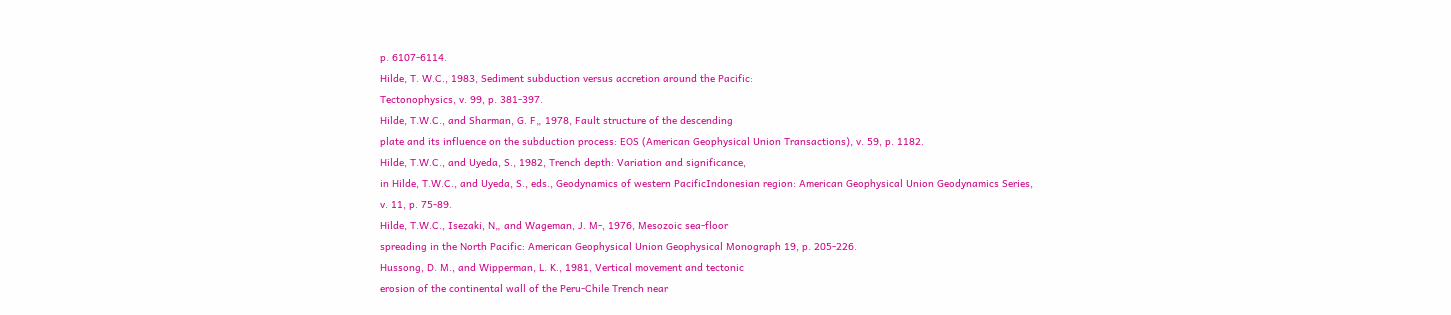p. 6107-6114.
Hilde, T. W.C., 1983, Sediment subduction versus accretion around the Pacific:
Tectonophysics, v. 99, p. 381-397.
Hilde, T.W.C., and Sharman, G. F„ 1978, Fault structure of the descending
plate and its influence on the subduction process: EOS (American Geophysical Union Transactions), v. 59, p. 1182.
Hilde, T.W.C., and Uyeda, S., 1982, Trench depth: Variation and significance,
in Hilde, T.W.C., and Uyeda, S., eds., Geodynamics of western PacificIndonesian region: American Geophysical Union Geodynamics Series,
v. 11, p. 75-89.
Hilde, T.W.C., Isezaki, N„ and Wageman, J. M-, 1976, Mesozoic sea-floor
spreading in the North Pacific: American Geophysical Union Geophysical Monograph 19, p. 205-226.
Hussong, D. M., and Wipperman, L. K., 1981, Vertical movement and tectonic
erosion of the continental wall of the Peru-Chile Trench near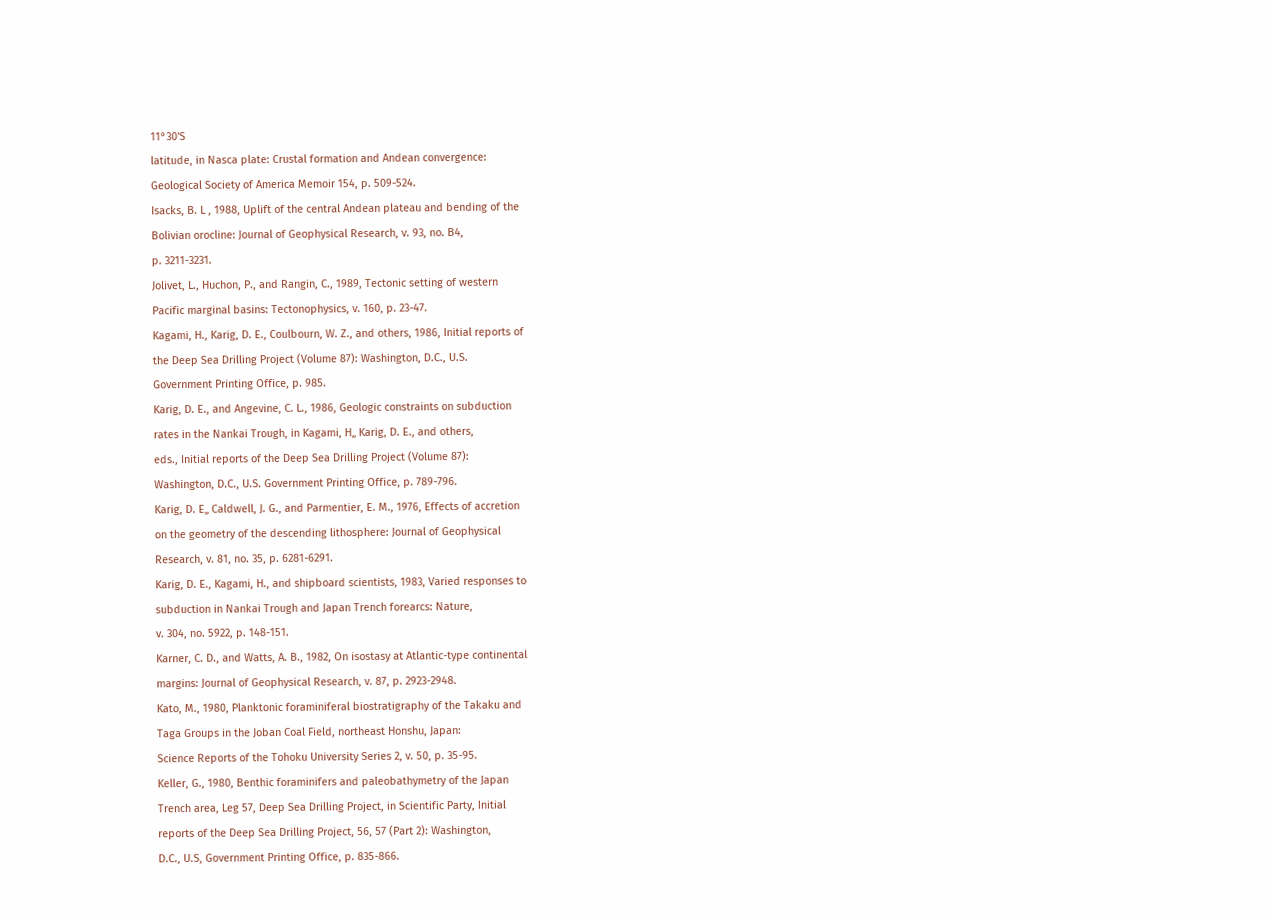11°30'S
latitude, in Nasca plate: Crustal formation and Andean convergence:
Geological Society of America Memoir 154, p. 509-524.
Isacks, B. L , 1988, Uplift of the central Andean plateau and bending of the
Bolivian orocline: Journal of Geophysical Research, v. 93, no. B4,
p. 3211-3231.
Jolivet, L., Huchon, P., and Rangin, C., 1989, Tectonic setting of western
Pacific marginal basins: Tectonophysics, v. 160, p. 23-47.
Kagami, H., Karig, D. E., Coulbourn, W. Z., and others, 1986, Initial reports of
the Deep Sea Drilling Project (Volume 87): Washington, D.C., U.S.
Government Printing Office, p. 985.
Karig, D. E., and Angevine, C. L., 1986, Geologic constraints on subduction
rates in the Nankai Trough, in Kagami, H„ Karig, D. E., and others,
eds., Initial reports of the Deep Sea Drilling Project (Volume 87):
Washington, D.C., U.S. Government Printing Office, p. 789-796.
Karig, D. E„ Caldwell, J. G., and Parmentier, E. M., 1976, Effects of accretion
on the geometry of the descending lithosphere: Journal of Geophysical
Research, v. 81, no. 35, p. 6281-6291.
Karig, D. E., Kagami, H., and shipboard scientists, 1983, Varied responses to
subduction in Nankai Trough and Japan Trench forearcs: Nature,
v. 304, no. 5922, p. 148-151.
Karner, C. D., and Watts, A. B., 1982, On isostasy at Atlantic-type continental
margins: Journal of Geophysical Research, v. 87, p. 2923-2948.
Kato, M., 1980, Planktonic foraminiferal biostratigraphy of the Takaku and
Taga Groups in the Joban Coal Field, northeast Honshu, Japan:
Science Reports of the Tohoku University Series 2, v. 50, p. 35-95.
Keller, G., 1980, Benthic foraminifers and paleobathymetry of the Japan
Trench area, Leg 57, Deep Sea Drilling Project, in Scientific Party, Initial
reports of the Deep Sea Drilling Project, 56, 57 (Part 2): Washington,
D.C., U.S, Government Printing Office, p. 835-866.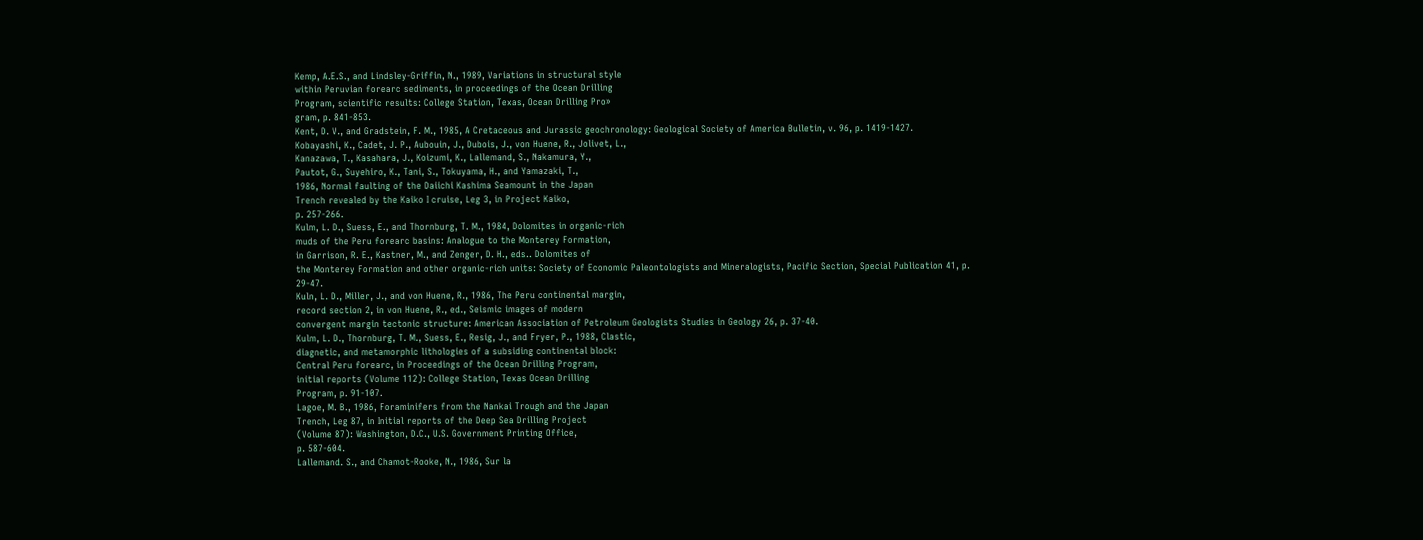Kemp, A.E.S., and Lindsley-Griffin, N., 1989, Variations in structural style
within Peruvian forearc sediments, in proceedings of the Ocean Drilling
Program, scientific results: College Station, Texas, Ocean Drilling Pro»
gram, p. 841-853.
Kent, D. V., and Gradstein, F. M., 1985, A Cretaceous and Jurassic geochronology: Geological Society of America Bulletin, v. 96, p. 1419-1427.
Kobayashi, K., Cadet, J. P., Aubouin, J., Dubois, J., von Huene, R., Jolivet, L.,
Kanazawa, T., Kasahara, J., Koizumi, K., Lallemand, S., Nakamura, Y.,
Pautot, G., Suyehiro, K., Tani, S., Tokuyama, H., and Yamazaki, T.,
1986, Normal faulting of the Daiichi Kashima Seamount in the Japan
Trench revealed by the Kaiko I cruise, Leg 3, in Project Kaiko,
p. 257-266.
Kulm, L. D., Suess, E., and Thornburg, T. M., 1984, Dolomites in organic-rich
muds of the Peru forearc basins: Analogue to the Monterey Formation,
in Garrison, R. E., Kastner, M., and Zenger, D. H., eds.. Dolomites of
the Monterey Formation and other organic-rich units: Society of Economic Paleontologists and Mineralogists, Pacific Section, Special Publication 41, p. 29-47.
Kuln, L. D., Miller, J., and von Huene, R., 1986, The Peru continental margin,
record section 2, in von Huene, R., ed., Seismic images of modern
convergent margin tectonic structure: American Association of Petroleum Geologists Studies in Geology 26, p. 37-40.
Kulm, L. D., Thornburg, T. M., Suess, E., Resig, J., and Fryer, P., 1988, Clastic,
diagnetic, and metamorphic lithologies of a subsiding continental block:
Central Peru forearc, in Proceedings of the Ocean Drilling Program,
initial reports (Volume 112): College Station, Texas Ocean Drilling
Program, p. 91-107.
Lagoe, M. B., 1986, Foraminifers from the Nankai Trough and the Japan
Trench, Leg 87, in Initial reports of the Deep Sea Drilling Project
(Volume 87): Washington, D.C., U.S. Government Printing Office,
p. 587-604.
Lallemand. S., and Chamot-Rooke, N., 1986, Sur la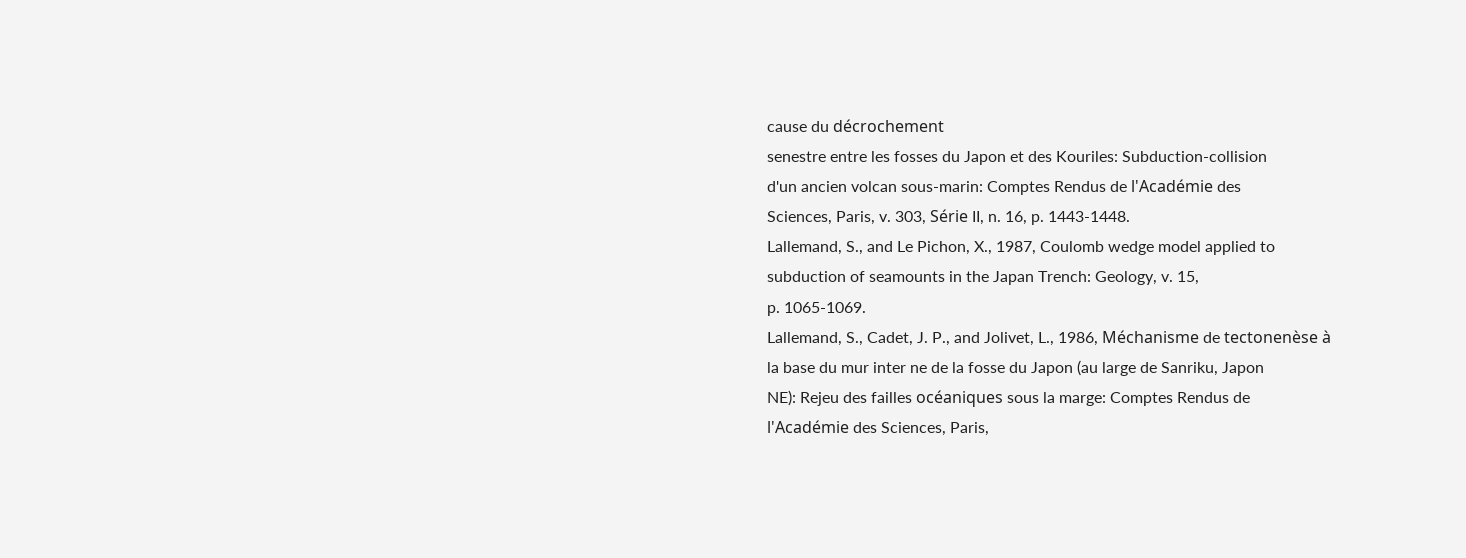cause du décrochement
senestre entre les fosses du Japon et des Kouriles: Subduction-collision
d'un ancien volcan sous-marin: Comptes Rendus de l'Académie des
Sciences, Paris, v. 303, Série II, n. 16, p. 1443-1448.
Lallemand, S., and Le Pichon, X., 1987, Coulomb wedge model applied to
subduction of seamounts in the Japan Trench: Geology, v. 15,
p. 1065-1069.
Lallemand, S., Cadet, J. P., and Jolivet, L., 1986, Méchanisme de tectonenèse à
la base du mur inter ne de la fosse du Japon (au large de Sanriku, Japon
NE): Rejeu des failles océaniques sous la marge: Comptes Rendus de
l'Académie des Sciences, Paris,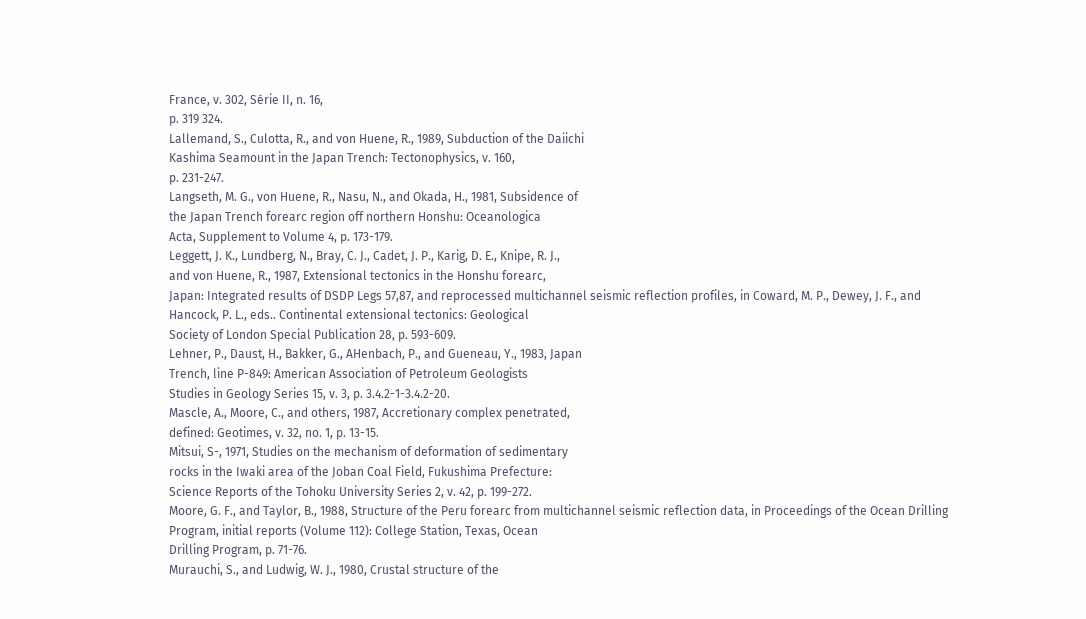France, v. 302, Série II, n. 16,
p. 319 324.
Lallemand, S., Culotta, R., and von Huene, R., 1989, Subduction of the Daiichi
Kashima Seamount in the Japan Trench: Tectonophysics, v. 160,
p. 231-247.
Langseth, M. G., von Huene, R., Nasu, N., and Okada, H., 1981, Subsidence of
the Japan Trench forearc region off northern Honshu: Oceanologica
Acta, Supplement to Volume 4, p. 173-179.
Leggett, J. K., Lundberg, N., Bray, C. J., Cadet, J. P., Karig, D. E., Knipe, R. J.,
and von Huene, R., 1987, Extensional tectonics in the Honshu forearc,
Japan: Integrated results of DSDP Legs 57,87, and reprocessed multichannel seismic reflection profiles, in Coward, M. P., Dewey, J. F., and
Hancock, P. L., eds.. Continental extensional tectonics: Geological
Society of London Special Publication 28, p. 593-609.
Lehner, P., Daust, H., Bakker, G., AHenbach, P., and Gueneau, Y., 1983, Japan
Trench, line P-849: American Association of Petroleum Geologists
Studies in Geology Series 15, v. 3, p. 3.4.2-1-3.4.2-20.
Mascle, A., Moore, C., and others, 1987, Accretionary complex penetrated,
defined: Geotimes, v. 32, no. 1, p. 13-15.
Mitsui, S-, 1971, Studies on the mechanism of deformation of sedimentary
rocks in the Iwaki area of the Joban Coal Field, Fukushima Prefecture:
Science Reports of the Tohoku University Series 2, v. 42, p. 199-272.
Moore, G. F., and Taylor, B., 1988, Structure of the Peru forearc from multichannel seismic reflection data, in Proceedings of the Ocean Drilling
Program, initial reports (Volume 112): College Station, Texas, Ocean
Drilling Program, p. 71-76.
Murauchi, S., and Ludwig, W. J., 1980, Crustal structure of the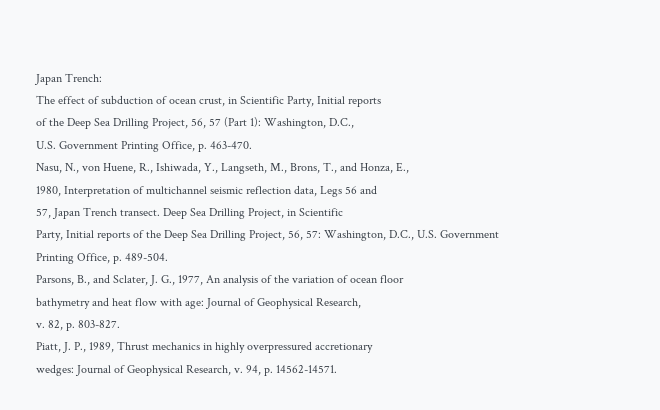Japan Trench:
The effect of subduction of ocean crust, in Scientific Party, Initial reports
of the Deep Sea Drilling Project, 56, 57 (Part 1): Washington, D.C.,
U.S. Government Printing Office, p. 463-470.
Nasu, N., von Huene, R., Ishiwada, Y., Langseth, M., Brons, T., and Honza, E.,
1980, Interpretation of multichannel seismic reflection data, Legs 56 and
57, Japan Trench transect. Deep Sea Drilling Project, in Scientific
Party, Initial reports of the Deep Sea Drilling Project, 56, 57: Washington, D.C., U.S. Government Printing Office, p. 489-504.
Parsons, B., and Sclater, J. G., 1977, An analysis of the variation of ocean floor
bathymetry and heat flow with age: Journal of Geophysical Research,
v. 82, p. 803-827.
Piatt, J. P., 1989, Thrust mechanics in highly overpressured accretionary
wedges: Journal of Geophysical Research, v. 94, p. 14562-14571.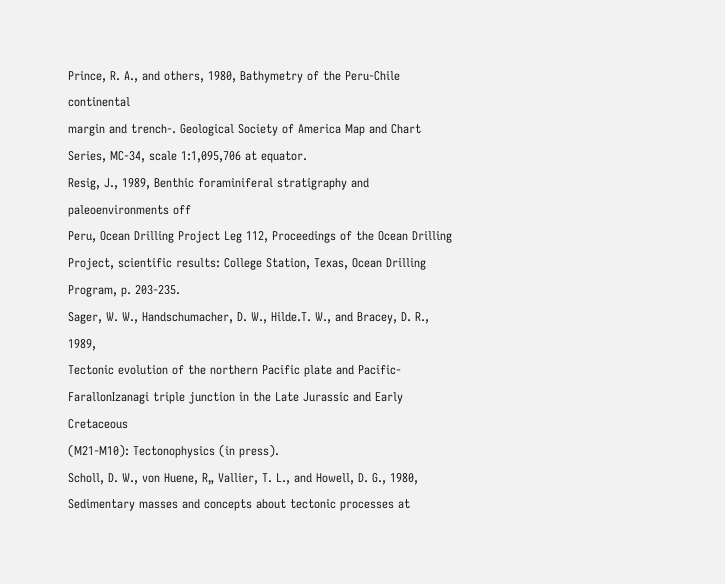Prince, R. A., and others, 1980, Bathymetry of the Peru-Chile continental
margin and trench-. Geological Society of America Map and Chart
Series, MC-34, scale 1:1,095,706 at equator.
Resig, J., 1989, Benthic foraminiferal stratigraphy and paleoenvironments off
Peru, Ocean Drilling Project Leg 112, Proceedings of the Ocean Drilling
Project, scientific results: College Station, Texas, Ocean Drilling Program, p. 203-235.
Sager, W. W., Handschumacher, D. W., Hilde.T. W., and Bracey, D. R., 1989,
Tectonic evolution of the northern Pacific plate and Pacific-FarallonIzanagi triple junction in the Late Jurassic and Early Cretaceous
(M21-M10): Tectonophysics (in press).
Scholl, D. W., von Huene, R„ Vallier, T. L., and Howell, D. G., 1980, Sedimentary masses and concepts about tectonic processes at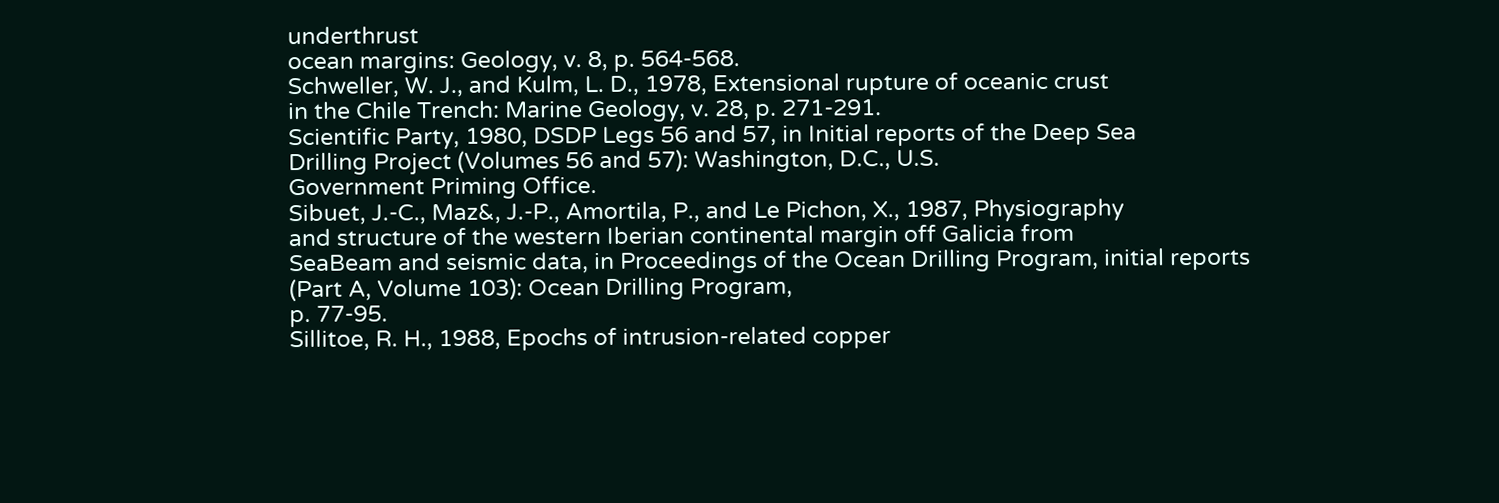underthrust
ocean margins: Geology, v. 8, p. 564-568.
Schweller, W. J., and Kulm, L. D., 1978, Extensional rupture of oceanic crust
in the Chile Trench: Marine Geology, v. 28, p. 271-291.
Scientific Party, 1980, DSDP Legs 56 and 57, in Initial reports of the Deep Sea
Drilling Project (Volumes 56 and 57): Washington, D.C., U.S.
Government Priming Office.
Sibuet, J.-C., Maz&, J.-P., Amortila, P., and Le Pichon, X., 1987, Physiography
and structure of the western Iberian continental margin off Galicia from
SeaBeam and seismic data, in Proceedings of the Ocean Drilling Program, initial reports (Part A, Volume 103): Ocean Drilling Program,
p. 77-95.
Sillitoe, R. H., 1988, Epochs of intrusion-related copper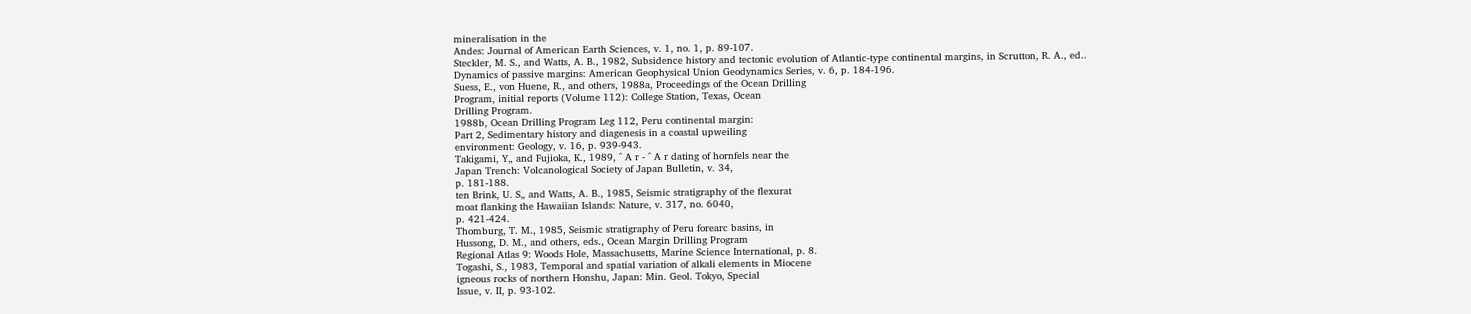mineralisation in the
Andes: Journal of American Earth Sciences, v. 1, no. 1, p. 89-107.
Steckler, M. S., and Watts, A. B., 1982, Subsidence history and tectonic evolution of Atlantic-type continental margins, in Scrutton, R. A., ed..
Dynamics of passive margins: American Geophysical Union Geodynamics Series, v. 6, p. 184-196.
Suess, E., von Huene, R., and others, 1988a, Proceedings of the Ocean Drilling
Program, initial reports (Volume 112): College Station, Texas, Ocean
Drilling Program.
1988b, Ocean Drilling Program Leg 112, Peru continental margin:
Part 2, Sedimentary history and diagenesis in a coastal upweiling
environment: Geology, v. 16, p. 939-943.
Takigami, Y„ and Fujioka, K., 1989, ^ A r - ^ A r dating of hornfels near the
Japan Trench: Volcanological Society of Japan Bulletin, v. 34,
p. 181-188.
ten Brink, U. S„ and Watts, A. B., 1985, Seismic stratigraphy of the flexurat
moat flanking the Hawaiian Islands: Nature, v. 317, no. 6040,
p. 421-424.
Thomburg, T. M., 1985, Seismic stratigraphy of Peru forearc basins, in
Hussong, D. M., and others, eds., Ocean Margin Drilling Program
Regional Atlas 9: Woods Hole, Massachusetts, Marine Science International, p. 8.
Togashi, S., 1983, Temporal and spatial variation of alkali elements in Miocene
igneous rocks of northern Honshu, Japan: Min. Geol. Tokyo, Special
Issue, v. II, p. 93-102.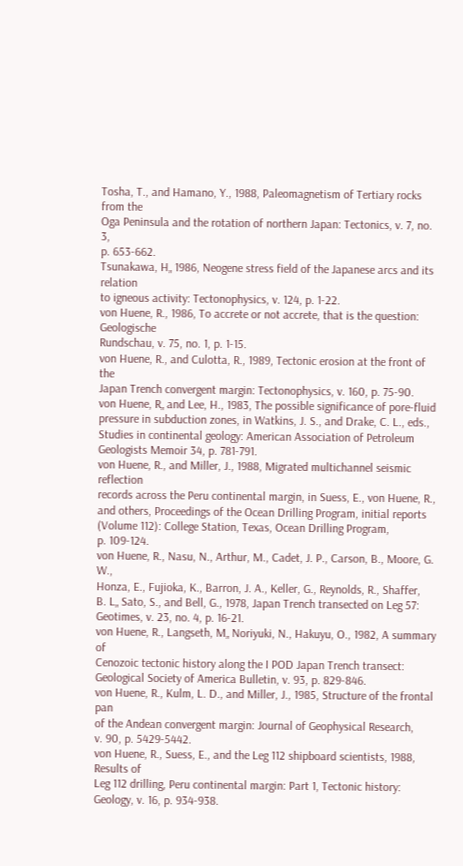Tosha, T., and Hamano, Y., 1988, Paleomagnetism of Tertiary rocks from the
Oga Peninsula and the rotation of northern Japan: Tectonics, v. 7, no. 3,
p. 653-662.
Tsunakawa, H„ 1986, Neogene stress field of the Japanese arcs and its relation
to igneous activity: Tectonophysics, v. 124, p. 1-22.
von Huene, R., 1986, To accrete or not accrete, that is the question: Geologische
Rundschau, v. 75, no. 1, p. 1-15.
von Huene, R., and Culotta, R., 1989, Tectonic erosion at the front of the
Japan Trench convergent margin: Tectonophysics, v. 160, p. 75-90.
von Huene, R„ and Lee, H., 1983, The possible significance of pore-fluid
pressure in subduction zones, in Watkins, J. S., and Drake, C. L., eds.,
Studies in continental geology: American Association of Petroleum
Geologists Memoir 34, p. 781-791.
von Huene, R., and Miller, J., 1988, Migrated multichannel seismic reflection
records across the Peru continental margin, in Suess, E., von Huene, R.,
and others, Proceedings of the Ocean Drilling Program, initial reports
(Volume 112): College Station, Texas, Ocean Drilling Program,
p. 109-124.
von Huene, R., Nasu, N., Arthur, M., Cadet, J. P., Carson, B., Moore, G. W.,
Honza, E., Fujioka, K., Barron, J. A., Keller, G., Reynolds, R., Shaffer,
B. L„ Sato, S., and Bell, G., 1978, Japan Trench transected on Leg 57:
Geotimes, v. 23, no. 4, p. 16-21.
von Huene, R., Langseth, M„ Noriyuki, N., Hakuyu, O., 1982, A summary of
Cenozoic tectonic history along the I POD Japan Trench transect: Geological Society of America Bulletin, v. 93, p. 829-846.
von Huene, R., Kulm, L. D., and Miller, J., 1985, Structure of the frontal pan
of the Andean convergent margin: Journal of Geophysical Research,
v. 90, p. 5429-5442.
von Huene, R., Suess, E., and the Leg 112 shipboard scientists, 1988, Results of
Leg 112 drilling, Peru continental margin: Part 1, Tectonic history:
Geology, v. 16, p. 934-938.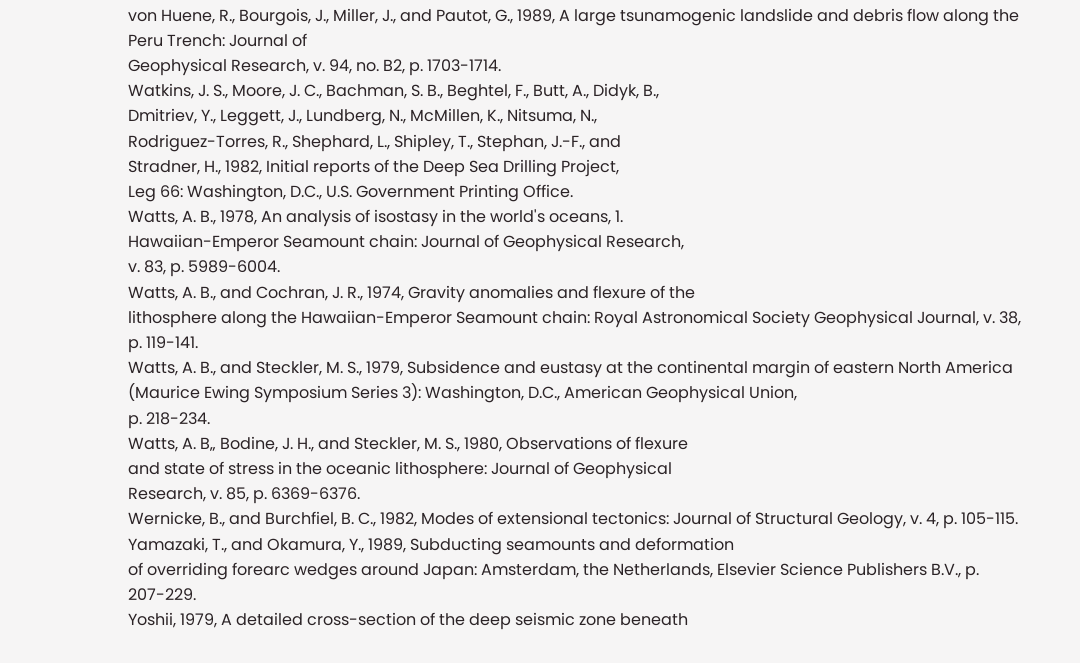von Huene, R., Bourgois, J., Miller, J., and Pautot, G., 1989, A large tsunamogenic landslide and debris flow along the Peru Trench: Journal of
Geophysical Research, v. 94, no. B2, p. 1703-1714.
Watkins, J. S., Moore, J. C., Bachman, S. B., Beghtel, F., Butt, A., Didyk, B.,
Dmitriev, Y., Leggett, J., Lundberg, N., McMillen, K., Nitsuma, N.,
Rodriguez-Torres, R., Shephard, L., Shipley, T., Stephan, J.-F., and
Stradner, H., 1982, Initial reports of the Deep Sea Drilling Project,
Leg 66: Washington, D.C., U.S. Government Printing Office.
Watts, A. B., 1978, An analysis of isostasy in the world's oceans, 1.
Hawaiian-Emperor Seamount chain: Journal of Geophysical Research,
v. 83, p. 5989-6004.
Watts, A. B., and Cochran, J. R., 1974, Gravity anomalies and flexure of the
lithosphere along the Hawaiian-Emperor Seamount chain: Royal Astronomical Society Geophysical Journal, v. 38, p. 119-141.
Watts, A. B., and Steckler, M. S., 1979, Subsidence and eustasy at the continental margin of eastern North America (Maurice Ewing Symposium Series 3): Washington, D.C., American Geophysical Union,
p. 218-234.
Watts, A. B„ Bodine, J. H., and Steckler, M. S., 1980, Observations of flexure
and state of stress in the oceanic lithosphere: Journal of Geophysical
Research, v. 85, p. 6369-6376.
Wernicke, B., and Burchfiel, B. C., 1982, Modes of extensional tectonics: Journal of Structural Geology, v. 4, p. 105-115.
Yamazaki, T., and Okamura, Y., 1989, Subducting seamounts and deformation
of overriding forearc wedges around Japan: Amsterdam, the Netherlands, Elsevier Science Publishers B.V., p. 207-229.
Yoshii, 1979, A detailed cross-section of the deep seismic zone beneath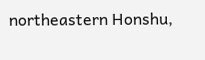northeastern Honshu,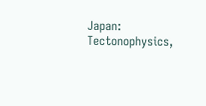Japan: Tectonophysics,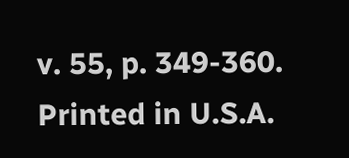v. 55, p. 349-360.
Printed in U.S.A.